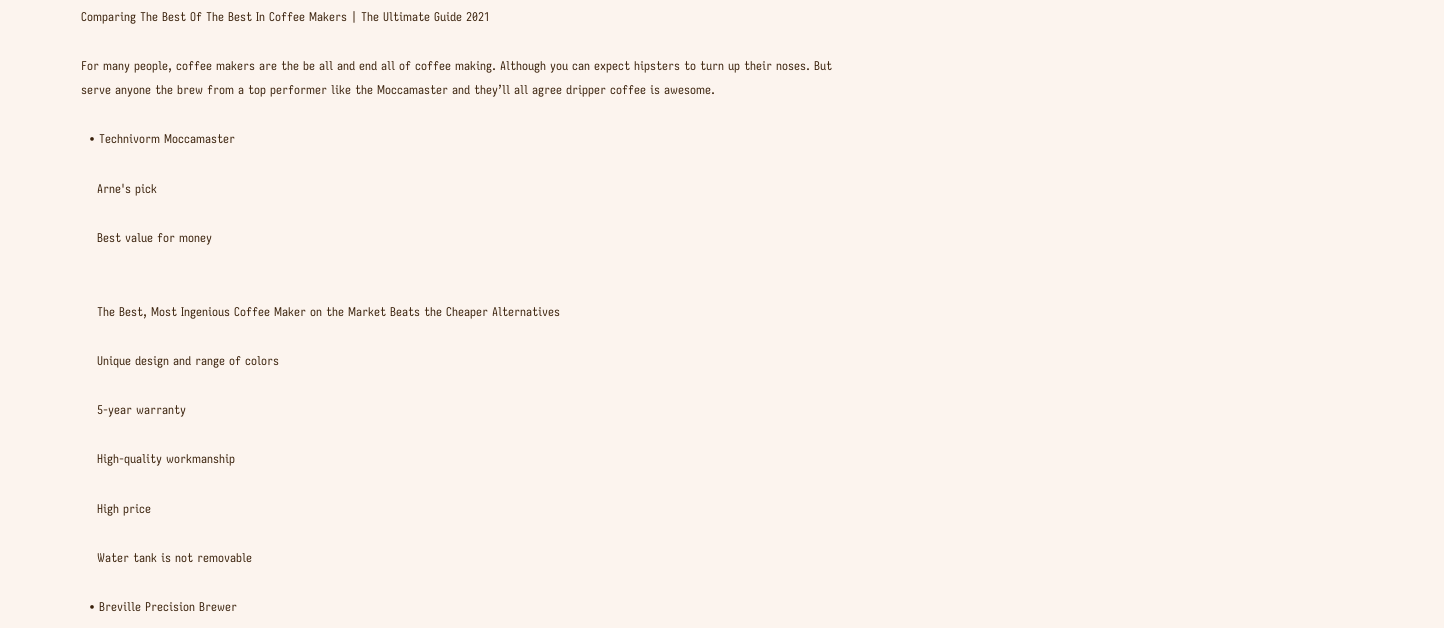Comparing The Best Of The Best In Coffee Makers | The Ultimate Guide 2021

For many people, coffee makers are the be all and end all of coffee making. Although you can expect hipsters to turn up their noses. But serve anyone the brew from a top performer like the Moccamaster and they’ll all agree dripper coffee is awesome.

  • Technivorm Moccamaster

    Arne's pick

    Best value for money


    The Best, Most Ingenious Coffee Maker on the Market Beats the Cheaper Alternatives

    Unique design and range of colors

    5-year warranty

    High-quality workmanship

    High price

    Water tank is not removable

  • Breville Precision Brewer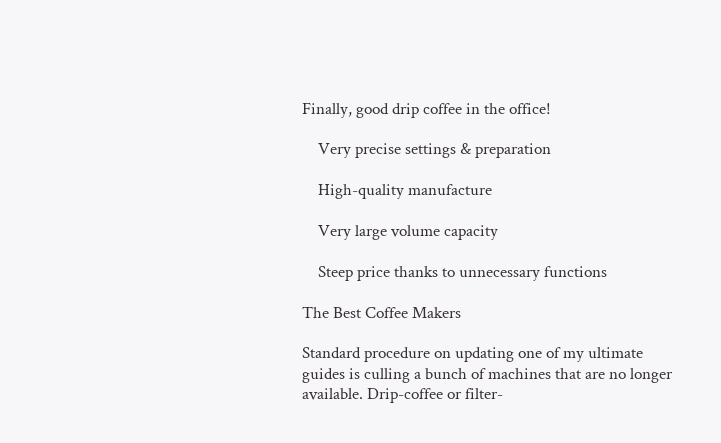Finally, good drip coffee in the office!

    Very precise settings & preparation

    High-quality manufacture

    Very large volume capacity

    Steep price thanks to unnecessary functions

The Best Coffee Makers

Standard procedure on updating one of my ultimate guides is culling a bunch of machines that are no longer available. Drip-coffee or filter-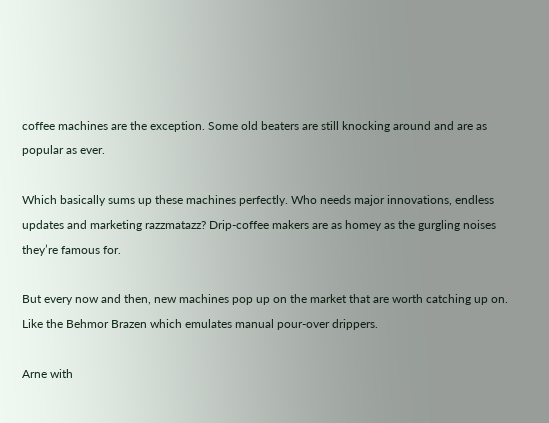coffee machines are the exception. Some old beaters are still knocking around and are as popular as ever.

Which basically sums up these machines perfectly. Who needs major innovations, endless updates and marketing razzmatazz? Drip-coffee makers are as homey as the gurgling noises they’re famous for.

But every now and then, new machines pop up on the market that are worth catching up on. Like the Behmor Brazen which emulates manual pour-over drippers.

Arne with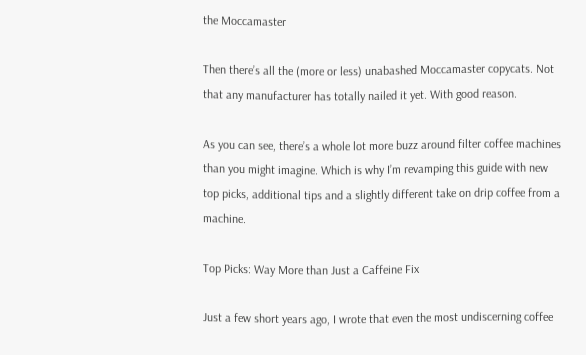the Moccamaster

Then there’s all the (more or less) unabashed Moccamaster copycats. Not that any manufacturer has totally nailed it yet. With good reason.

As you can see, there’s a whole lot more buzz around filter coffee machines than you might imagine. Which is why I’m revamping this guide with new top picks, additional tips and a slightly different take on drip coffee from a machine.

Top Picks: Way More than Just a Caffeine Fix

Just a few short years ago, I wrote that even the most undiscerning coffee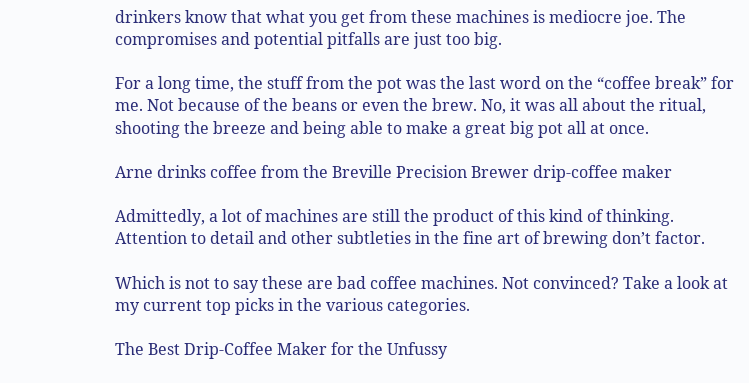drinkers know that what you get from these machines is mediocre joe. The compromises and potential pitfalls are just too big.

For a long time, the stuff from the pot was the last word on the “coffee break” for me. Not because of the beans or even the brew. No, it was all about the ritual, shooting the breeze and being able to make a great big pot all at once.

Arne drinks coffee from the Breville Precision Brewer drip-coffee maker

Admittedly, a lot of machines are still the product of this kind of thinking. Attention to detail and other subtleties in the fine art of brewing don’t factor.

Which is not to say these are bad coffee machines. Not convinced? Take a look at my current top picks in the various categories.

The Best Drip-Coffee Maker for the Unfussy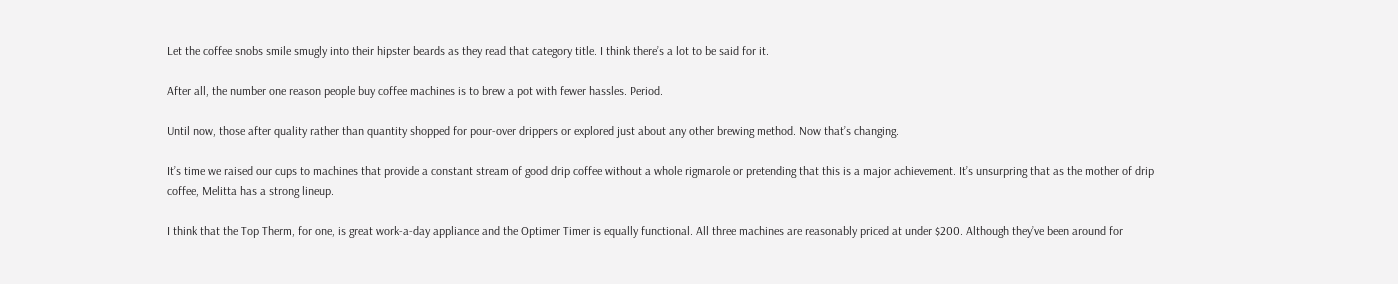Let the coffee snobs smile smugly into their hipster beards as they read that category title. I think there’s a lot to be said for it.

After all, the number one reason people buy coffee machines is to brew a pot with fewer hassles. Period.

Until now, those after quality rather than quantity shopped for pour-over drippers or explored just about any other brewing method. Now that’s changing.

It’s time we raised our cups to machines that provide a constant stream of good drip coffee without a whole rigmarole or pretending that this is a major achievement. It’s unsurpring that as the mother of drip coffee, Melitta has a strong lineup.

I think that the Top Therm, for one, is great work-a-day appliance and the Optimer Timer is equally functional. All three machines are reasonably priced at under $200. Although they’ve been around for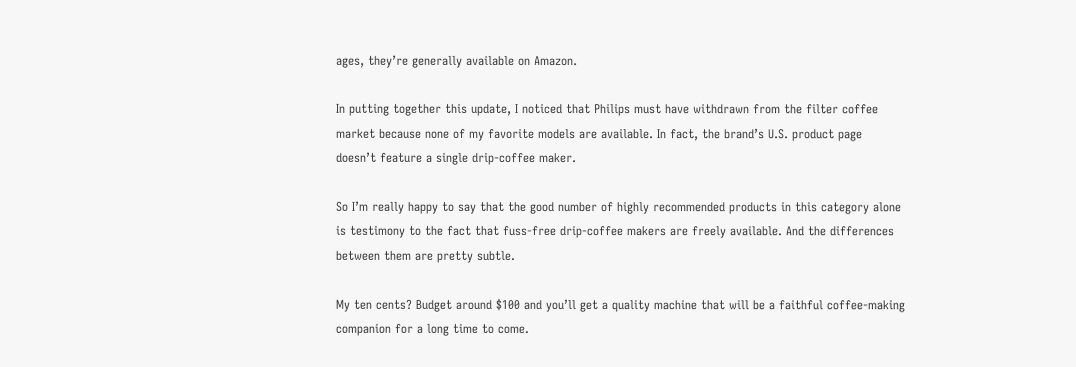ages, they’re generally available on Amazon.

In putting together this update, I noticed that Philips must have withdrawn from the filter coffee market because none of my favorite models are available. In fact, the brand’s U.S. product page doesn’t feature a single drip-coffee maker.

So I’m really happy to say that the good number of highly recommended products in this category alone is testimony to the fact that fuss-free drip-coffee makers are freely available. And the differences between them are pretty subtle.

My ten cents? Budget around $100 and you’ll get a quality machine that will be a faithful coffee-making companion for a long time to come.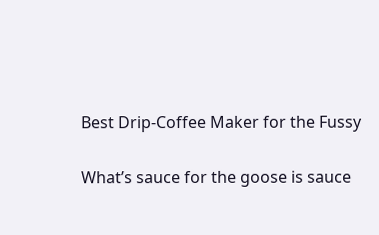Best Drip-Coffee Maker for the Fussy

What’s sauce for the goose is sauce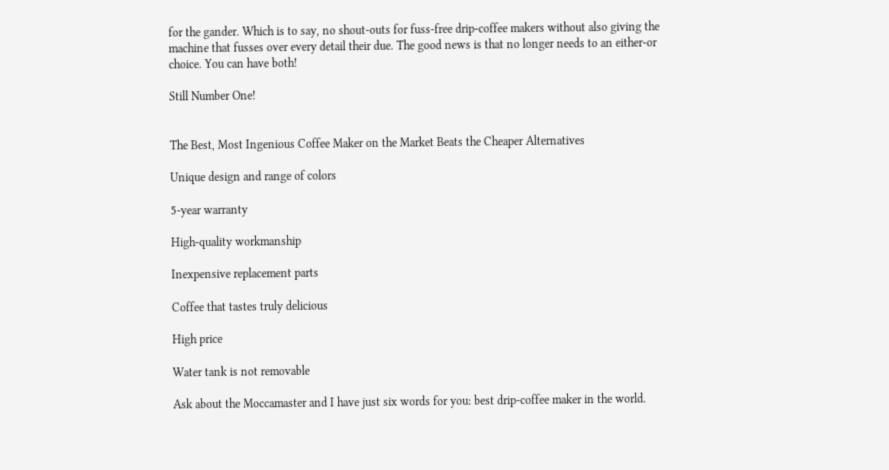for the gander. Which is to say, no shout-outs for fuss-free drip-coffee makers without also giving the machine that fusses over every detail their due. The good news is that no longer needs to an either-or choice. You can have both!

Still Number One!


The Best, Most Ingenious Coffee Maker on the Market Beats the Cheaper Alternatives

Unique design and range of colors

5-year warranty

High-quality workmanship

Inexpensive replacement parts

Coffee that tastes truly delicious

High price

Water tank is not removable

Ask about the Moccamaster and I have just six words for you: best drip-coffee maker in the world.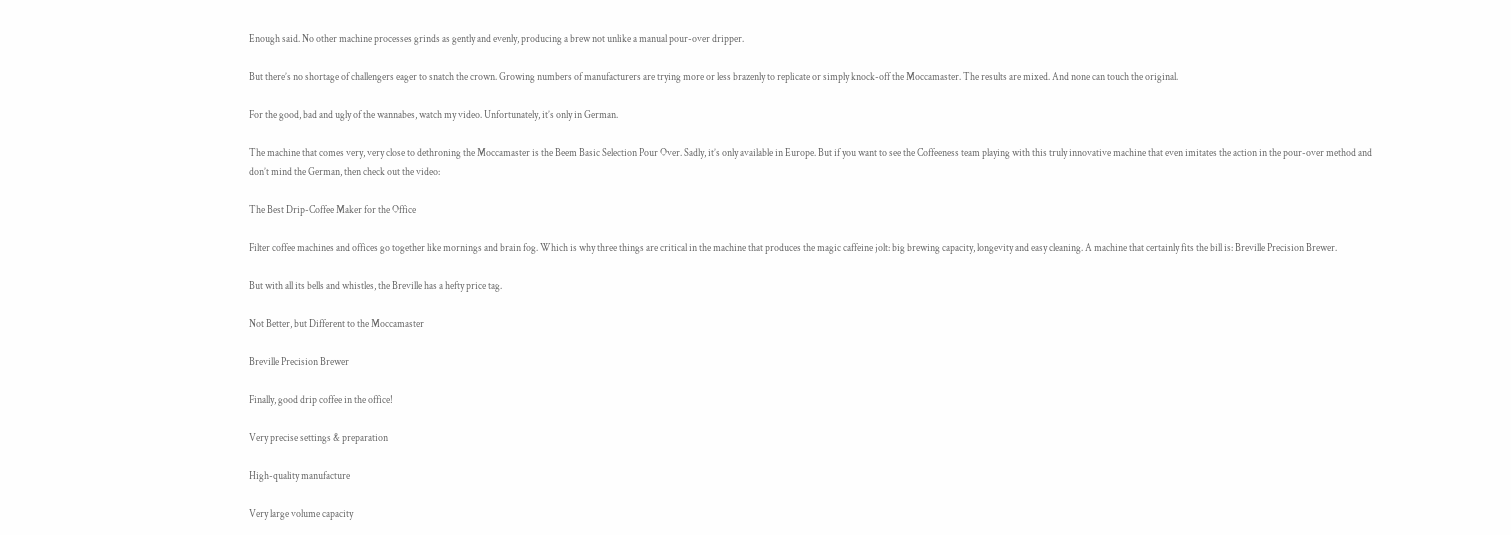Enough said. No other machine processes grinds as gently and evenly, producing a brew not unlike a manual pour-over dripper.

But there’s no shortage of challengers eager to snatch the crown. Growing numbers of manufacturers are trying more or less brazenly to replicate or simply knock-off the Moccamaster. The results are mixed. And none can touch the original.

For the good, bad and ugly of the wannabes, watch my video. Unfortunately, it’s only in German.

The machine that comes very, very close to dethroning the Moccamaster is the Beem Basic Selection Pour Over. Sadly, it’s only available in Europe. But if you want to see the Coffeeness team playing with this truly innovative machine that even imitates the action in the pour-over method and don’t mind the German, then check out the video:

The Best Drip-Coffee Maker for the Office

Filter coffee machines and offices go together like mornings and brain fog. Which is why three things are critical in the machine that produces the magic caffeine jolt: big brewing capacity, longevity and easy cleaning. A machine that certainly fits the bill is: Breville Precision Brewer.

But with all its bells and whistles, the Breville has a hefty price tag.

Not Better, but Different to the Moccamaster

Breville Precision Brewer

Finally, good drip coffee in the office!

Very precise settings & preparation

High-quality manufacture

Very large volume capacity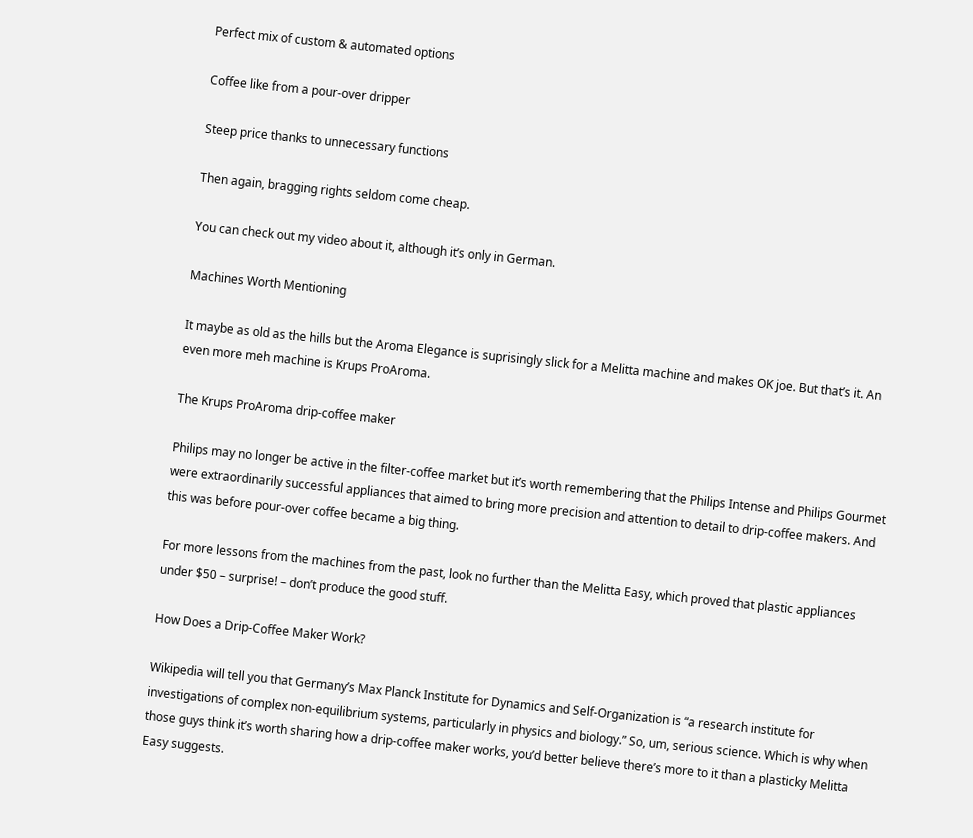Perfect mix of custom & automated options

Coffee like from a pour-over dripper

Steep price thanks to unnecessary functions

Then again, bragging rights seldom come cheap.

You can check out my video about it, although it’s only in German.

Machines Worth Mentioning

It maybe as old as the hills but the Aroma Elegance is suprisingly slick for a Melitta machine and makes OK joe. But that’s it. An even more meh machine is Krups ProAroma.

The Krups ProAroma drip-coffee maker

Philips may no longer be active in the filter-coffee market but it’s worth remembering that the Philips Intense and Philips Gourmet were extraordinarily successful appliances that aimed to bring more precision and attention to detail to drip-coffee makers. And this was before pour-over coffee became a big thing.

For more lessons from the machines from the past, look no further than the Melitta Easy, which proved that plastic appliances under $50 – surprise! – don’t produce the good stuff.

How Does a Drip-Coffee Maker Work?

Wikipedia will tell you that Germany’s Max Planck Institute for Dynamics and Self-Organization is “a research institute for investigations of complex non-equilibrium systems, particularly in physics and biology.” So, um, serious science. Which is why when those guys think it’s worth sharing how a drip-coffee maker works, you’d better believe there’s more to it than a plasticky Melitta Easy suggests.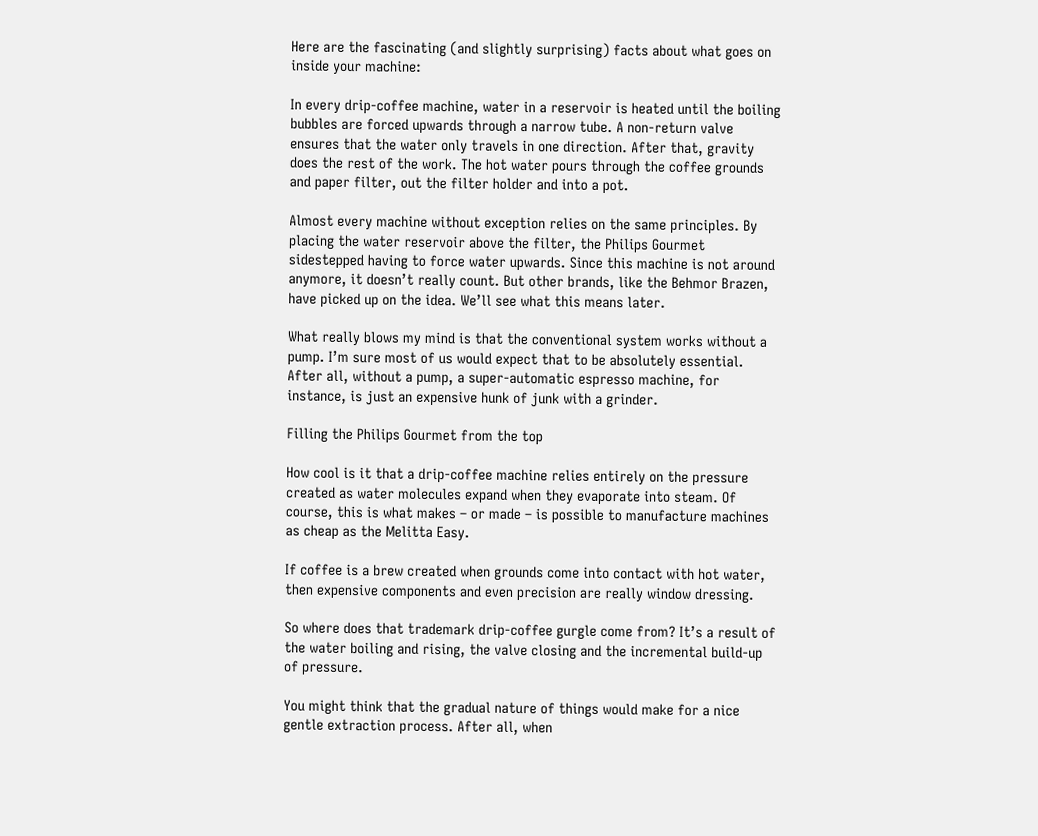Here are the fascinating (and slightly surprising) facts about what goes on inside your machine:

In every drip-coffee machine, water in a reservoir is heated until the boiling bubbles are forced upwards through a narrow tube. A non-return valve ensures that the water only travels in one direction. After that, gravity does the rest of the work. The hot water pours through the coffee grounds and paper filter, out the filter holder and into a pot.

Almost every machine without exception relies on the same principles. By placing the water reservoir above the filter, the Philips Gourmet sidestepped having to force water upwards. Since this machine is not around anymore, it doesn’t really count. But other brands, like the Behmor Brazen, have picked up on the idea. We’ll see what this means later.

What really blows my mind is that the conventional system works without a pump. I’m sure most of us would expect that to be absolutely essential. After all, without a pump, a super-automatic espresso machine, for instance, is just an expensive hunk of junk with a grinder.

Filling the Philips Gourmet from the top

How cool is it that a drip-coffee machine relies entirely on the pressure created as water molecules expand when they evaporate into steam. Of course, this is what makes – or made – is possible to manufacture machines as cheap as the Melitta Easy.

If coffee is a brew created when grounds come into contact with hot water, then expensive components and even precision are really window dressing.

So where does that trademark drip-coffee gurgle come from? It’s a result of the water boiling and rising, the valve closing and the incremental build-up of pressure.

You might think that the gradual nature of things would make for a nice gentle extraction process. After all, when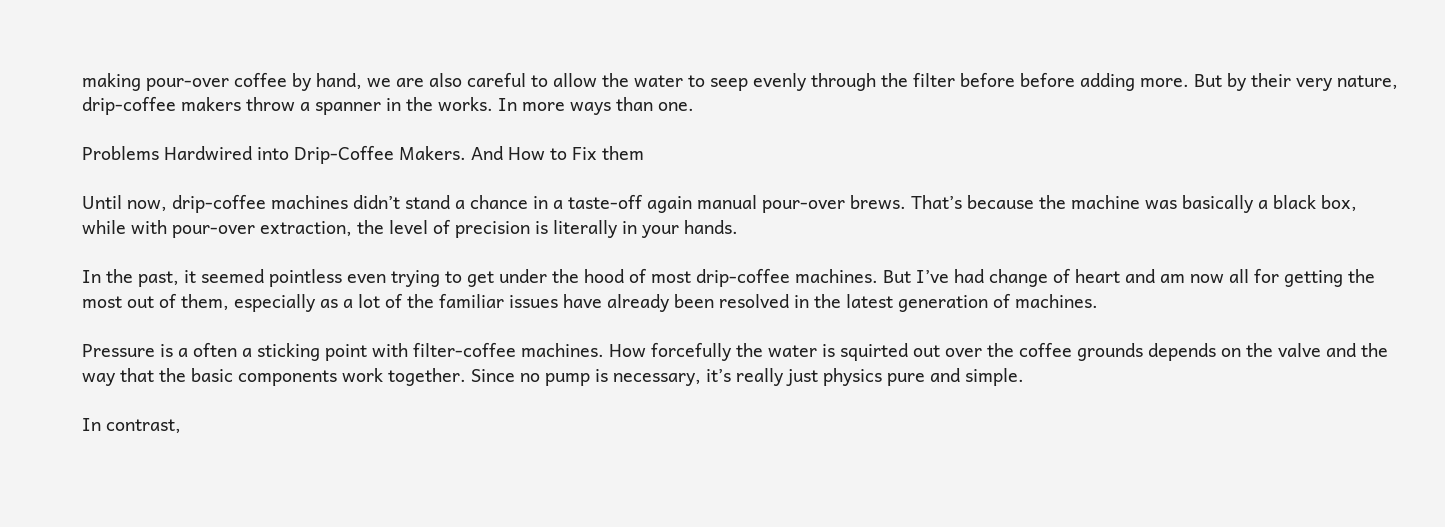making pour-over coffee by hand, we are also careful to allow the water to seep evenly through the filter before before adding more. But by their very nature, drip-coffee makers throw a spanner in the works. In more ways than one.

Problems Hardwired into Drip-Coffee Makers. And How to Fix them

Until now, drip-coffee machines didn’t stand a chance in a taste-off again manual pour-over brews. That’s because the machine was basically a black box, while with pour-over extraction, the level of precision is literally in your hands.

In the past, it seemed pointless even trying to get under the hood of most drip-coffee machines. But I’ve had change of heart and am now all for getting the most out of them, especially as a lot of the familiar issues have already been resolved in the latest generation of machines.

Pressure is a often a sticking point with filter-coffee machines. How forcefully the water is squirted out over the coffee grounds depends on the valve and the way that the basic components work together. Since no pump is necessary, it’s really just physics pure and simple.

In contrast,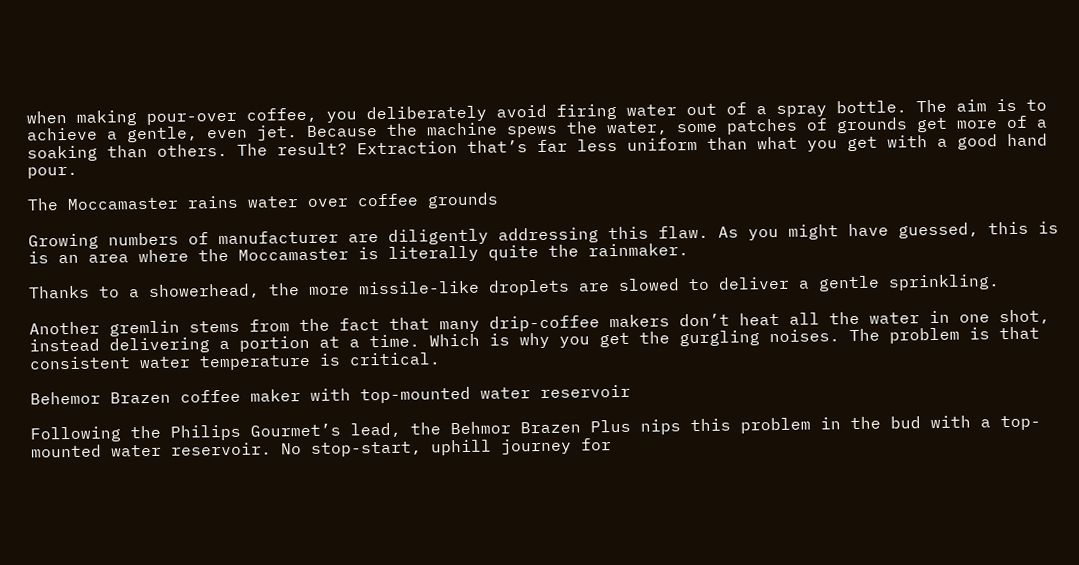when making pour-over coffee, you deliberately avoid firing water out of a spray bottle. The aim is to achieve a gentle, even jet. Because the machine spews the water, some patches of grounds get more of a soaking than others. The result? Extraction that’s far less uniform than what you get with a good hand pour.

The Moccamaster rains water over coffee grounds

Growing numbers of manufacturer are diligently addressing this flaw. As you might have guessed, this is is an area where the Moccamaster is literally quite the rainmaker.

Thanks to a showerhead, the more missile-like droplets are slowed to deliver a gentle sprinkling.

Another gremlin stems from the fact that many drip-coffee makers don’t heat all the water in one shot, instead delivering a portion at a time. Which is why you get the gurgling noises. The problem is that consistent water temperature is critical.

Behemor Brazen coffee maker with top-mounted water reservoir

Following the Philips Gourmet’s lead, the Behmor Brazen Plus nips this problem in the bud with a top-mounted water reservoir. No stop-start, uphill journey for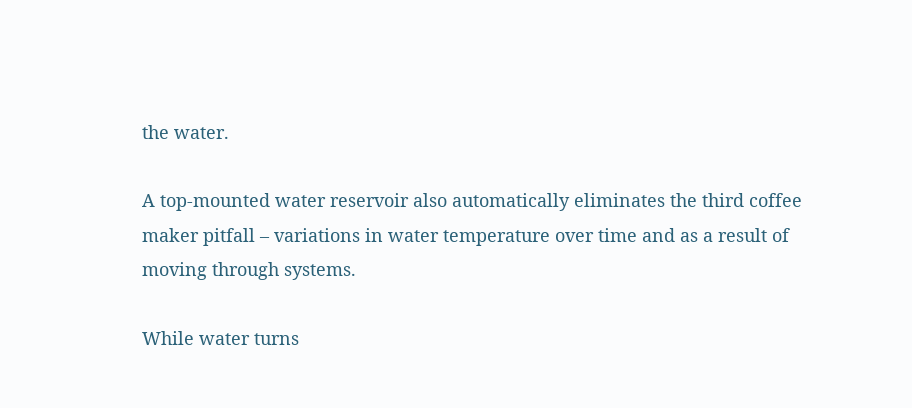the water.

A top-mounted water reservoir also automatically eliminates the third coffee maker pitfall – variations in water temperature over time and as a result of moving through systems.

While water turns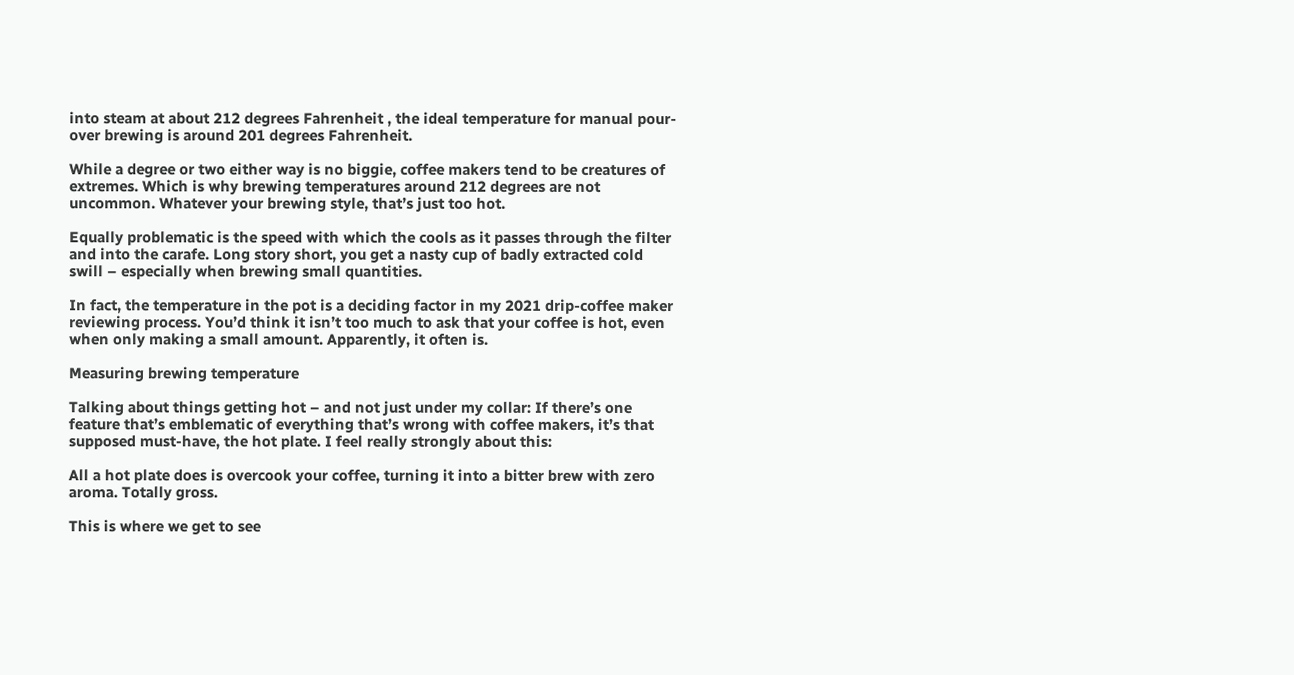into steam at about 212 degrees Fahrenheit , the ideal temperature for manual pour-over brewing is around 201 degrees Fahrenheit.

While a degree or two either way is no biggie, coffee makers tend to be creatures of extremes. Which is why brewing temperatures around 212 degrees are not uncommon. Whatever your brewing style, that’s just too hot.

Equally problematic is the speed with which the cools as it passes through the filter and into the carafe. Long story short, you get a nasty cup of badly extracted cold swill – especially when brewing small quantities.

In fact, the temperature in the pot is a deciding factor in my 2021 drip-coffee maker reviewing process. You’d think it isn’t too much to ask that your coffee is hot, even when only making a small amount. Apparently, it often is.

Measuring brewing temperature

Talking about things getting hot – and not just under my collar: If there’s one feature that’s emblematic of everything that’s wrong with coffee makers, it’s that supposed must-have, the hot plate. I feel really strongly about this:

All a hot plate does is overcook your coffee, turning it into a bitter brew with zero aroma. Totally gross.

This is where we get to see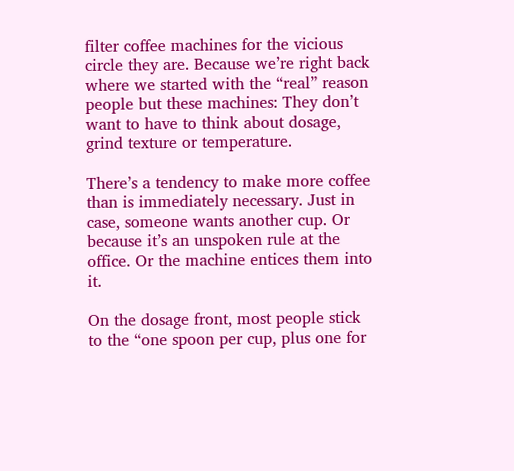filter coffee machines for the vicious circle they are. Because we’re right back where we started with the “real” reason people but these machines: They don’t want to have to think about dosage, grind texture or temperature.

There’s a tendency to make more coffee than is immediately necessary. Just in case, someone wants another cup. Or because it’s an unspoken rule at the office. Or the machine entices them into it.

On the dosage front, most people stick to the “one spoon per cup, plus one for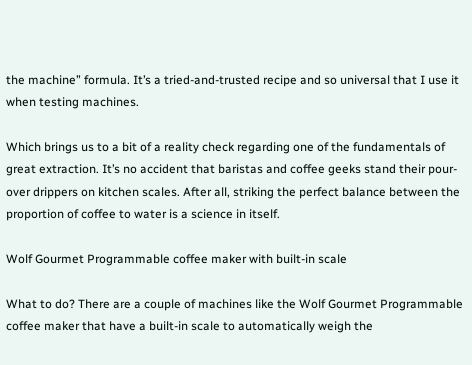the machine” formula. It’s a tried-and-trusted recipe and so universal that I use it when testing machines.

Which brings us to a bit of a reality check regarding one of the fundamentals of great extraction. It’s no accident that baristas and coffee geeks stand their pour-over drippers on kitchen scales. After all, striking the perfect balance between the proportion of coffee to water is a science in itself.

Wolf Gourmet Programmable coffee maker with built-in scale

What to do? There are a couple of machines like the Wolf Gourmet Programmable coffee maker that have a built-in scale to automatically weigh the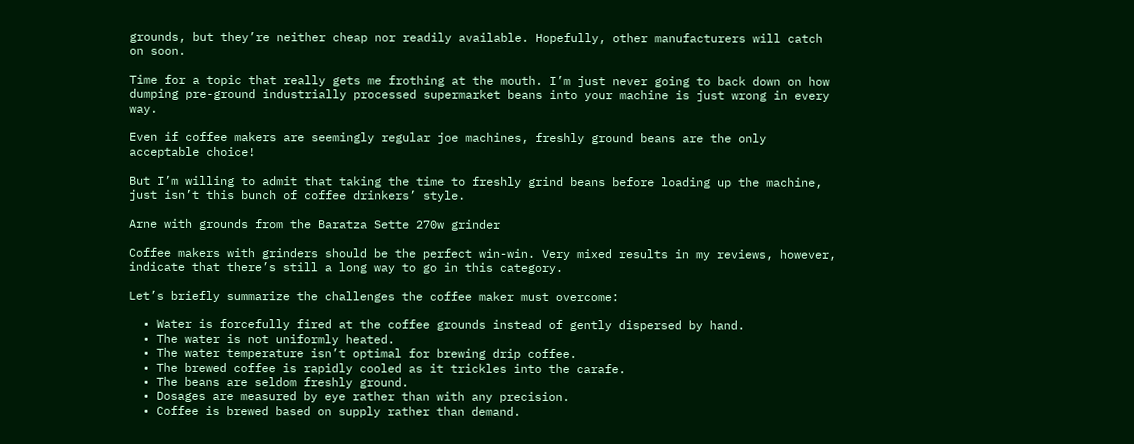grounds, but they’re neither cheap nor readily available. Hopefully, other manufacturers will catch on soon.

Time for a topic that really gets me frothing at the mouth. I’m just never going to back down on how dumping pre-ground industrially processed supermarket beans into your machine is just wrong in every way.

Even if coffee makers are seemingly regular joe machines, freshly ground beans are the only acceptable choice!

But I’m willing to admit that taking the time to freshly grind beans before loading up the machine, just isn’t this bunch of coffee drinkers’ style.

Arne with grounds from the Baratza Sette 270w grinder

Coffee makers with grinders should be the perfect win-win. Very mixed results in my reviews, however, indicate that there’s still a long way to go in this category.

Let’s briefly summarize the challenges the coffee maker must overcome:

  • Water is forcefully fired at the coffee grounds instead of gently dispersed by hand.
  • The water is not uniformly heated.
  • The water temperature isn’t optimal for brewing drip coffee.
  • The brewed coffee is rapidly cooled as it trickles into the carafe.
  • The beans are seldom freshly ground.
  • Dosages are measured by eye rather than with any precision.
  • Coffee is brewed based on supply rather than demand.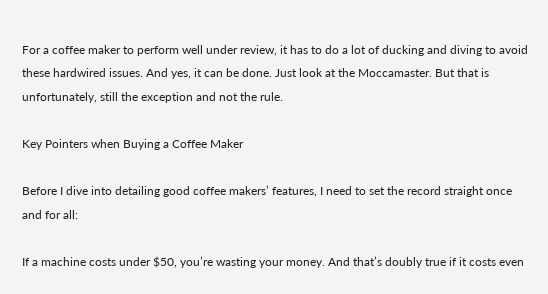For a coffee maker to perform well under review, it has to do a lot of ducking and diving to avoid these hardwired issues. And yes, it can be done. Just look at the Moccamaster. But that is unfortunately, still the exception and not the rule.

Key Pointers when Buying a Coffee Maker

Before I dive into detailing good coffee makers’ features, I need to set the record straight once and for all:

If a machine costs under $50, you’re wasting your money. And that’s doubly true if it costs even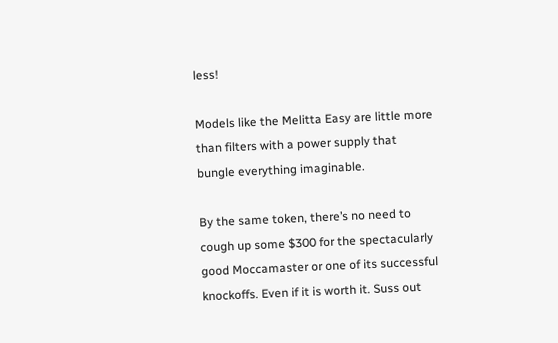less!

Models like the Melitta Easy are little more than filters with a power supply that bungle everything imaginable.

By the same token, there’s no need to cough up some $300 for the spectacularly good Moccamaster or one of its successful knockoffs. Even if it is worth it. Suss out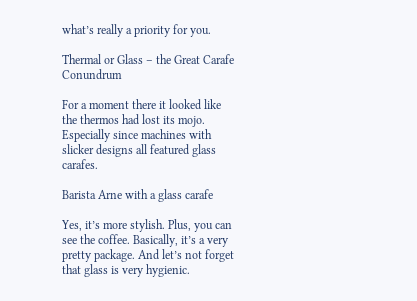what’s really a priority for you.

Thermal or Glass – the Great Carafe Conundrum

For a moment there it looked like the thermos had lost its mojo. Especially since machines with slicker designs all featured glass carafes.

Barista Arne with a glass carafe

Yes, it’s more stylish. Plus, you can see the coffee. Basically, it’s a very pretty package. And let’s not forget that glass is very hygienic.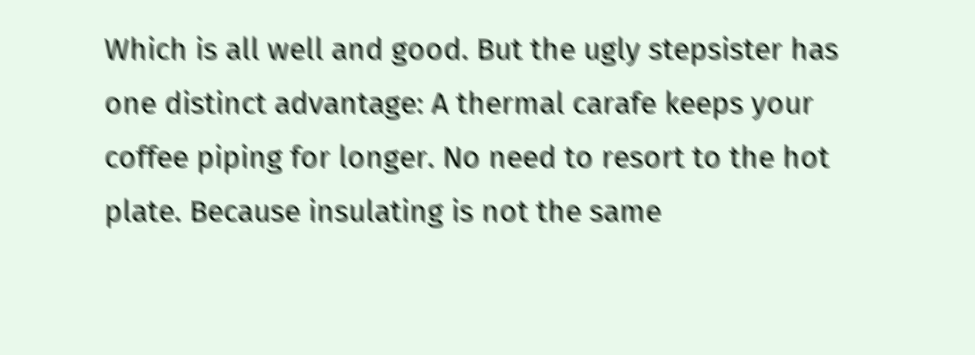Which is all well and good. But the ugly stepsister has one distinct advantage: A thermal carafe keeps your coffee piping for longer. No need to resort to the hot plate. Because insulating is not the same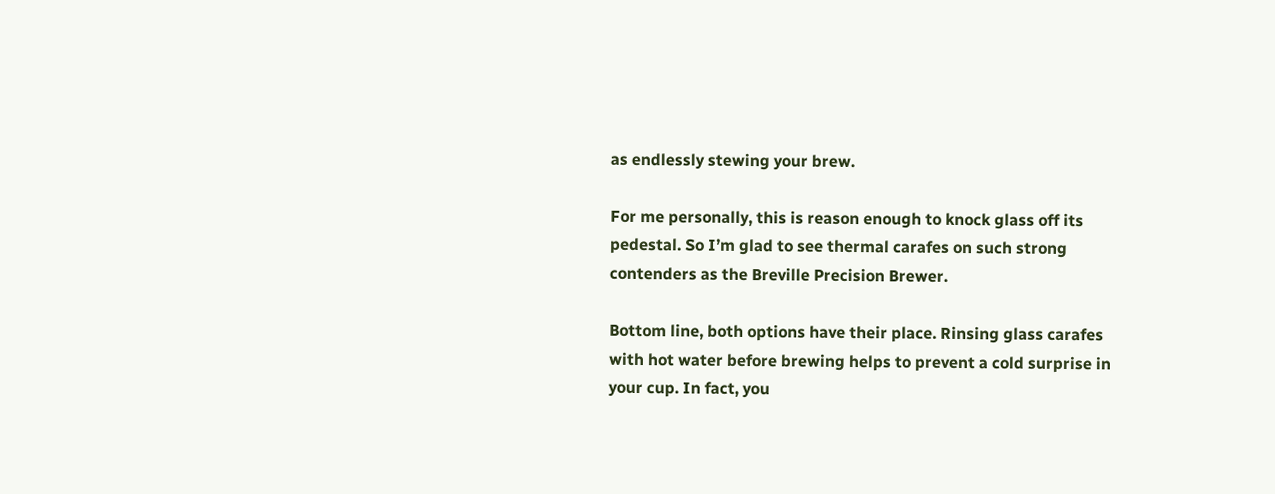as endlessly stewing your brew.

For me personally, this is reason enough to knock glass off its pedestal. So I’m glad to see thermal carafes on such strong contenders as the Breville Precision Brewer.

Bottom line, both options have their place. Rinsing glass carafes with hot water before brewing helps to prevent a cold surprise in your cup. In fact, you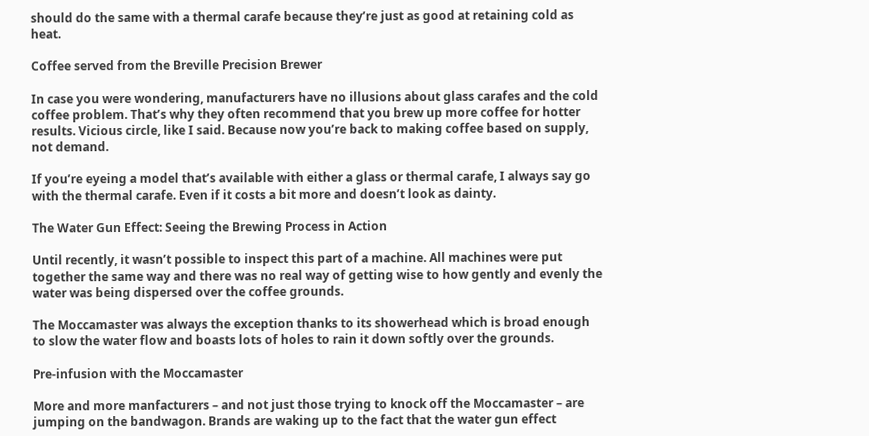should do the same with a thermal carafe because they’re just as good at retaining cold as heat.

Coffee served from the Breville Precision Brewer

In case you were wondering, manufacturers have no illusions about glass carafes and the cold coffee problem. That’s why they often recommend that you brew up more coffee for hotter results. Vicious circle, like I said. Because now you’re back to making coffee based on supply, not demand.

If you’re eyeing a model that’s available with either a glass or thermal carafe, I always say go with the thermal carafe. Even if it costs a bit more and doesn’t look as dainty.

The Water Gun Effect: Seeing the Brewing Process in Action

Until recently, it wasn’t possible to inspect this part of a machine. All machines were put together the same way and there was no real way of getting wise to how gently and evenly the water was being dispersed over the coffee grounds.

The Moccamaster was always the exception thanks to its showerhead which is broad enough to slow the water flow and boasts lots of holes to rain it down softly over the grounds.

Pre-infusion with the Moccamaster

More and more manfacturers – and not just those trying to knock off the Moccamaster – are jumping on the bandwagon. Brands are waking up to the fact that the water gun effect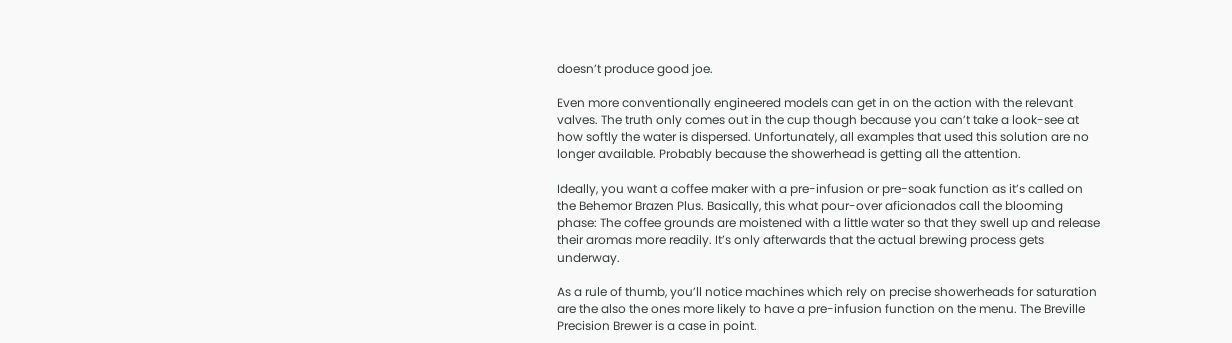doesn’t produce good joe.

Even more conventionally engineered models can get in on the action with the relevant valves. The truth only comes out in the cup though because you can’t take a look-see at how softly the water is dispersed. Unfortunately, all examples that used this solution are no longer available. Probably because the showerhead is getting all the attention.

Ideally, you want a coffee maker with a pre-infusion or pre-soak function as it’s called on the Behemor Brazen Plus. Basically, this what pour-over aficionados call the blooming phase: The coffee grounds are moistened with a little water so that they swell up and release their aromas more readily. It’s only afterwards that the actual brewing process gets underway.

As a rule of thumb, you’ll notice machines which rely on precise showerheads for saturation are the also the ones more likely to have a pre-infusion function on the menu. The Breville Precision Brewer is a case in point.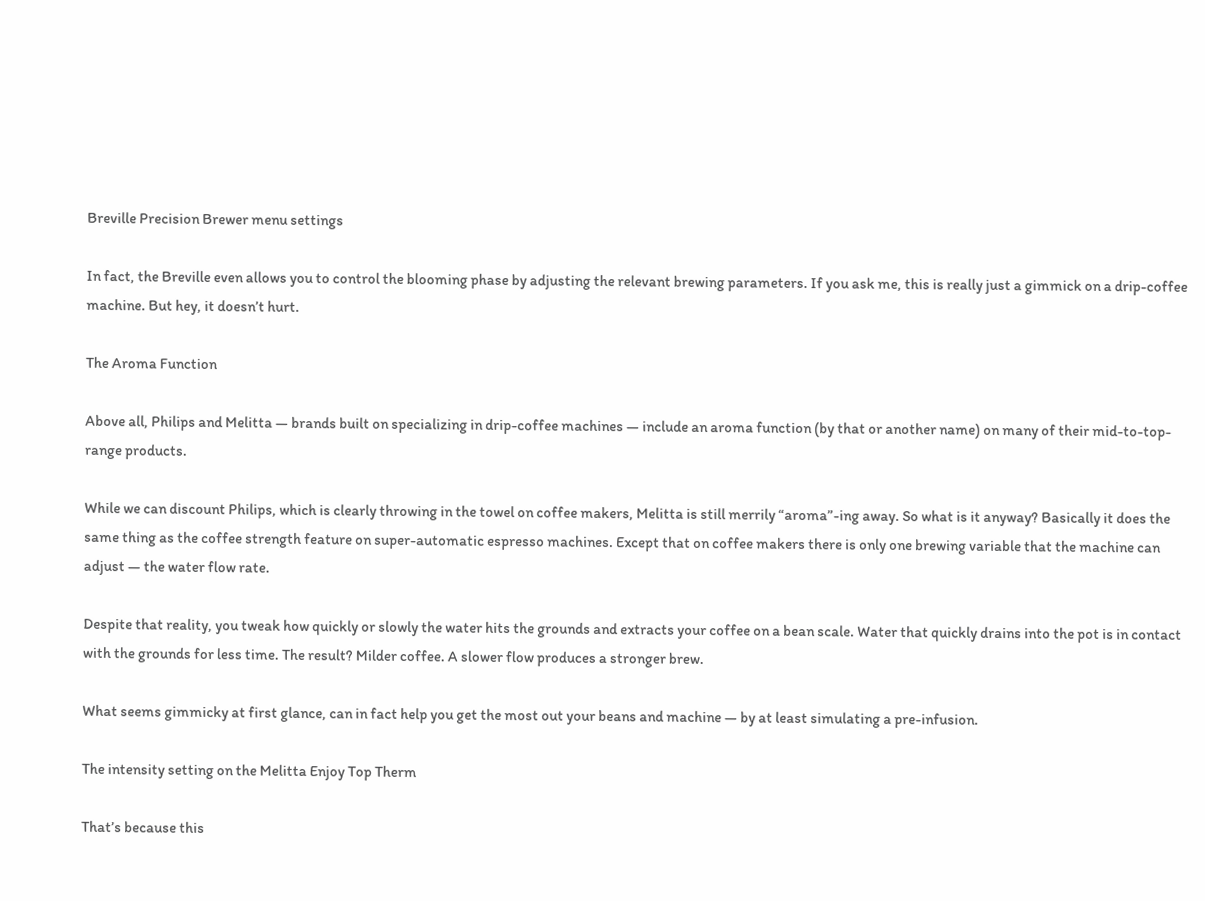Breville Precision Brewer menu settings

In fact, the Breville even allows you to control the blooming phase by adjusting the relevant brewing parameters. If you ask me, this is really just a gimmick on a drip-coffee machine. But hey, it doesn’t hurt.

The Aroma Function

Above all, Philips and Melitta — brands built on specializing in drip-coffee machines — include an aroma function (by that or another name) on many of their mid-to-top-range products.

While we can discount Philips, which is clearly throwing in the towel on coffee makers, Melitta is still merrily “aroma”-ing away. So what is it anyway? Basically it does the same thing as the coffee strength feature on super-automatic espresso machines. Except that on coffee makers there is only one brewing variable that the machine can adjust — the water flow rate.

Despite that reality, you tweak how quickly or slowly the water hits the grounds and extracts your coffee on a bean scale. Water that quickly drains into the pot is in contact with the grounds for less time. The result? Milder coffee. A slower flow produces a stronger brew.

What seems gimmicky at first glance, can in fact help you get the most out your beans and machine — by at least simulating a pre-infusion.

The intensity setting on the Melitta Enjoy Top Therm

That’s because this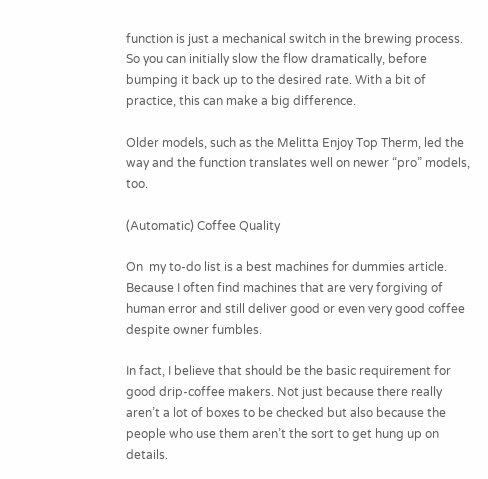function is just a mechanical switch in the brewing process. So you can initially slow the flow dramatically, before bumping it back up to the desired rate. With a bit of practice, this can make a big difference.

Older models, such as the Melitta Enjoy Top Therm, led the way and the function translates well on newer “pro” models, too.

(Automatic) Coffee Quality

On  my to-do list is a best machines for dummies article. Because I often find machines that are very forgiving of human error and still deliver good or even very good coffee despite owner fumbles.

In fact, I believe that should be the basic requirement for good drip-coffee makers. Not just because there really aren’t a lot of boxes to be checked but also because the people who use them aren’t the sort to get hung up on details.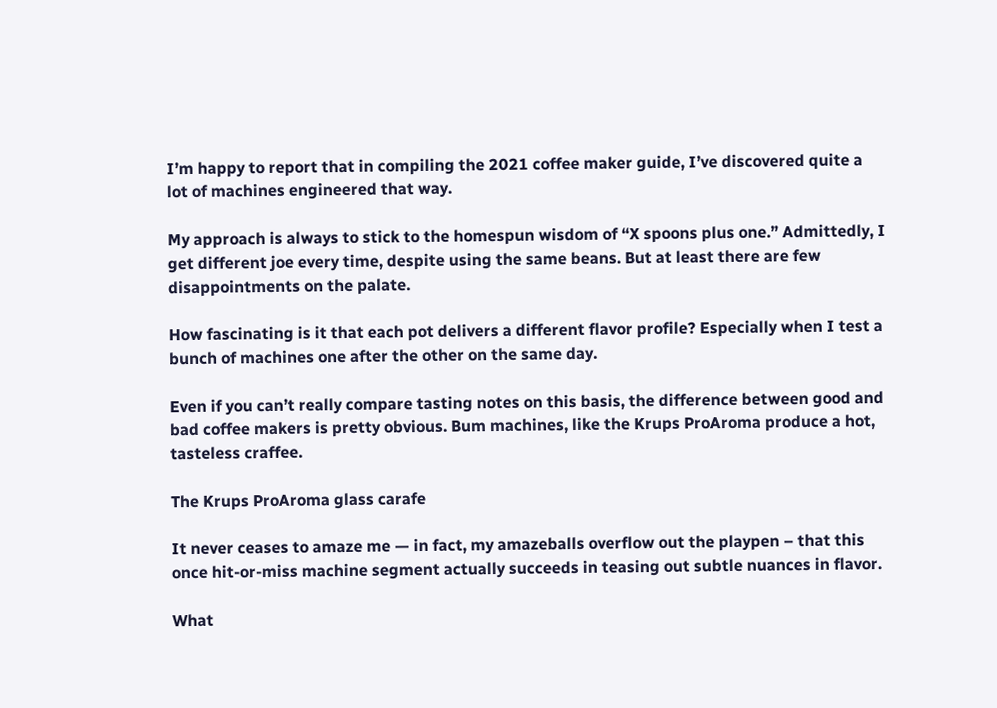I’m happy to report that in compiling the 2021 coffee maker guide, I’ve discovered quite a lot of machines engineered that way.

My approach is always to stick to the homespun wisdom of “X spoons plus one.” Admittedly, I get different joe every time, despite using the same beans. But at least there are few disappointments on the palate.

How fascinating is it that each pot delivers a different flavor profile? Especially when I test a bunch of machines one after the other on the same day.

Even if you can’t really compare tasting notes on this basis, the difference between good and bad coffee makers is pretty obvious. Bum machines, like the Krups ProAroma produce a hot, tasteless craffee.

The Krups ProAroma glass carafe

It never ceases to amaze me — in fact, my amazeballs overflow out the playpen – that this once hit-or-miss machine segment actually succeeds in teasing out subtle nuances in flavor.

What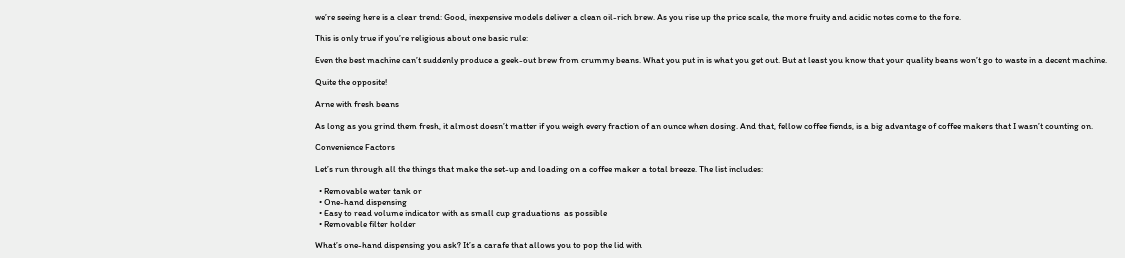we’re seeing here is a clear trend: Good, inexpensive models deliver a clean oil-rich brew. As you rise up the price scale, the more fruity and acidic notes come to the fore.

This is only true if you’re religious about one basic rule:

Even the best machine can’t suddenly produce a geek-out brew from crummy beans. What you put in is what you get out. But at least you know that your quality beans won’t go to waste in a decent machine.

Quite the opposite!

Arne with fresh beans

As long as you grind them fresh, it almost doesn’t matter if you weigh every fraction of an ounce when dosing. And that, fellow coffee fiends, is a big advantage of coffee makers that I wasn’t counting on.

Convenience Factors

Let’s run through all the things that make the set-up and loading on a coffee maker a total breeze. The list includes:

  • Removable water tank or
  • One-hand dispensing
  • Easy to read volume indicator with as small cup graduations  as possible
  • Removable filter holder

What’s one-hand dispensing you ask? It’s a carafe that allows you to pop the lid with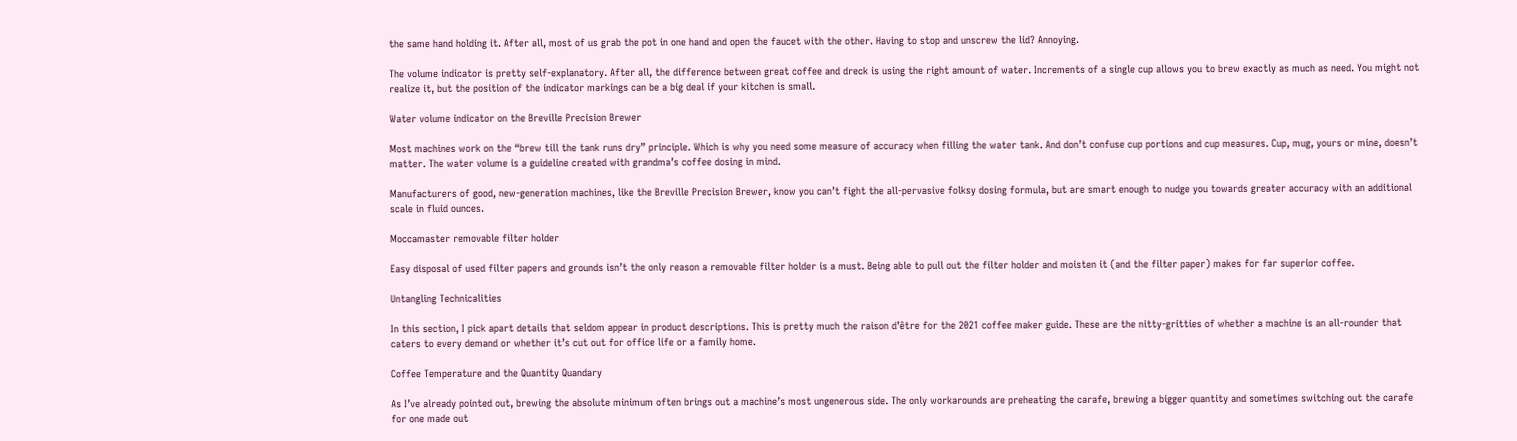the same hand holding it. After all, most of us grab the pot in one hand and open the faucet with the other. Having to stop and unscrew the lid? Annoying.

The volume indicator is pretty self-explanatory. After all, the difference between great coffee and dreck is using the right amount of water. Increments of a single cup allows you to brew exactly as much as need. You might not realize it, but the position of the indicator markings can be a big deal if your kitchen is small.

Water volume indicator on the Breville Precision Brewer

Most machines work on the “brew till the tank runs dry” principle. Which is why you need some measure of accuracy when filling the water tank. And don’t confuse cup portions and cup measures. Cup, mug, yours or mine, doesn’t matter. The water volume is a guideline created with grandma’s coffee dosing in mind.

Manufacturers of good, new-generation machines, like the Breville Precision Brewer, know you can’t fight the all-pervasive folksy dosing formula, but are smart enough to nudge you towards greater accuracy with an additional scale in fluid ounces.

Moccamaster removable filter holder

Easy disposal of used filter papers and grounds isn’t the only reason a removable filter holder is a must. Being able to pull out the filter holder and moisten it (and the filter paper) makes for far superior coffee.

Untangling Technicalities

In this section, I pick apart details that seldom appear in product descriptions. This is pretty much the raison d’être for the 2021 coffee maker guide. These are the nitty-gritties of whether a machine is an all-rounder that caters to every demand or whether it’s cut out for office life or a family home.

Coffee Temperature and the Quantity Quandary

As I’ve already pointed out, brewing the absolute minimum often brings out a machine’s most ungenerous side. The only workarounds are preheating the carafe, brewing a bigger quantity and sometimes switching out the carafe for one made out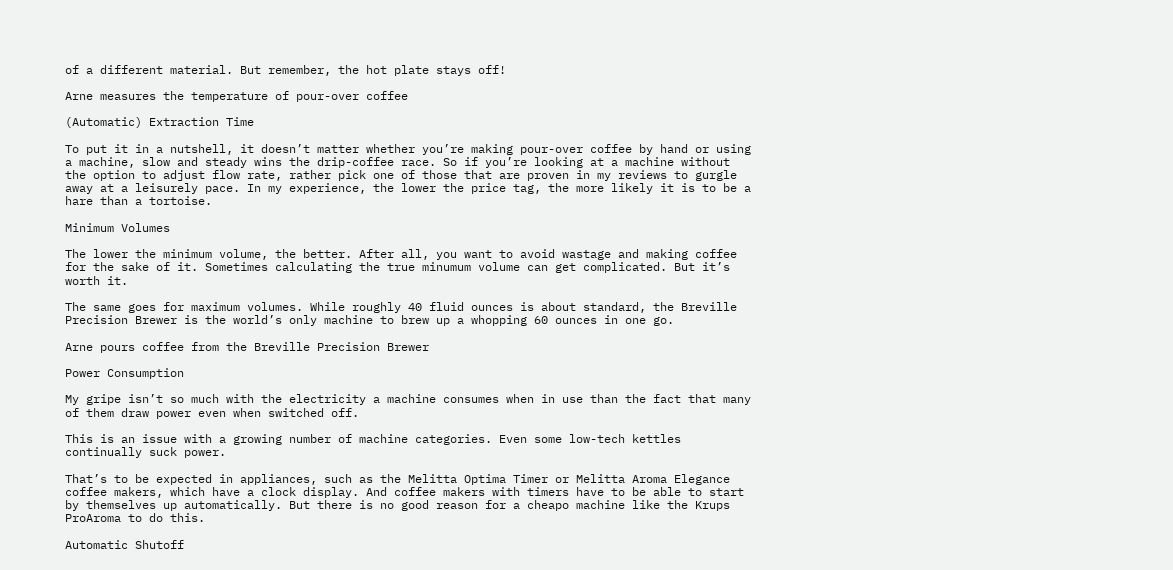of a different material. But remember, the hot plate stays off!

Arne measures the temperature of pour-over coffee

(Automatic) Extraction Time

To put it in a nutshell, it doesn’t matter whether you’re making pour-over coffee by hand or using a machine, slow and steady wins the drip-coffee race. So if you’re looking at a machine without the option to adjust flow rate, rather pick one of those that are proven in my reviews to gurgle away at a leisurely pace. In my experience, the lower the price tag, the more likely it is to be a hare than a tortoise.

Minimum Volumes

The lower the minimum volume, the better. After all, you want to avoid wastage and making coffee for the sake of it. Sometimes calculating the true minumum volume can get complicated. But it’s worth it.

The same goes for maximum volumes. While roughly 40 fluid ounces is about standard, the Breville Precision Brewer is the world’s only machine to brew up a whopping 60 ounces in one go.

Arne pours coffee from the Breville Precision Brewer

Power Consumption

My gripe isn’t so much with the electricity a machine consumes when in use than the fact that many of them draw power even when switched off.

This is an issue with a growing number of machine categories. Even some low-tech kettles continually suck power.

That’s to be expected in appliances, such as the Melitta Optima Timer or Melitta Aroma Elegance coffee makers, which have a clock display. And coffee makers with timers have to be able to start by themselves up automatically. But there is no good reason for a cheapo machine like the Krups ProAroma to do this.

Automatic Shutoff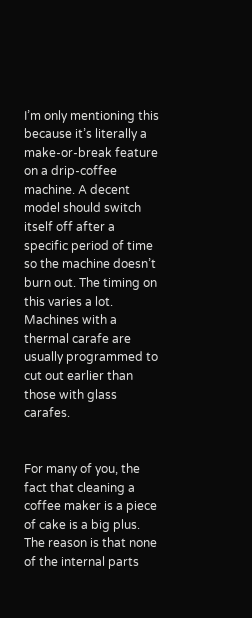I’m only mentioning this because it’s literally a make-or-break feature on a drip-coffee machine. A decent model should switch itself off after a specific period of time so the machine doesn’t burn out. The timing on this varies a lot. Machines with a thermal carafe are usually programmed to cut out earlier than those with glass carafes.


For many of you, the fact that cleaning a coffee maker is a piece of cake is a big plus. The reason is that none of the internal parts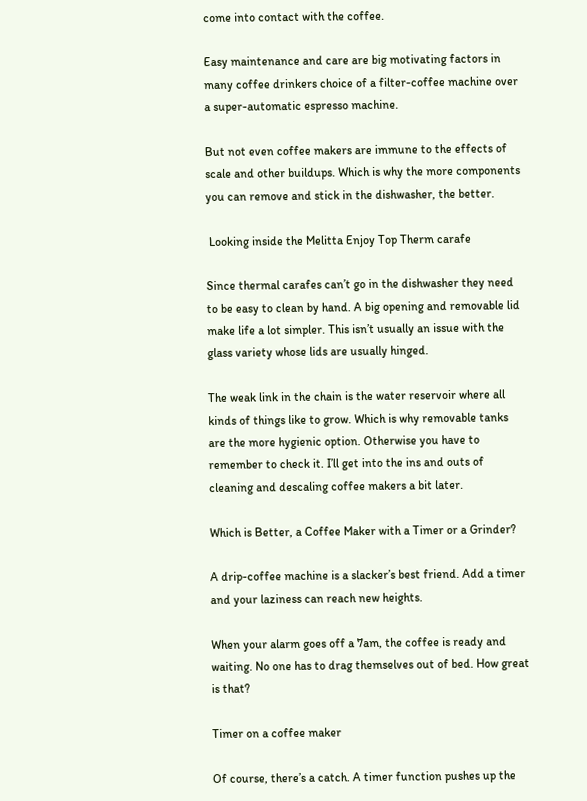come into contact with the coffee.

Easy maintenance and care are big motivating factors in many coffee drinkers choice of a filter-coffee machine over a super-automatic espresso machine.

But not even coffee makers are immune to the effects of scale and other buildups. Which is why the more components you can remove and stick in the dishwasher, the better.

 Looking inside the Melitta Enjoy Top Therm carafe

Since thermal carafes can’t go in the dishwasher they need to be easy to clean by hand. A big opening and removable lid make life a lot simpler. This isn’t usually an issue with the glass variety whose lids are usually hinged.

The weak link in the chain is the water reservoir where all kinds of things like to grow. Which is why removable tanks are the more hygienic option. Otherwise you have to remember to check it. I’ll get into the ins and outs of cleaning and descaling coffee makers a bit later.

Which is Better, a Coffee Maker with a Timer or a Grinder?

A drip-coffee machine is a slacker’s best friend. Add a timer and your laziness can reach new heights.

When your alarm goes off a 7am, the coffee is ready and waiting. No one has to drag themselves out of bed. How great is that?

Timer on a coffee maker

Of course, there’s a catch. A timer function pushes up the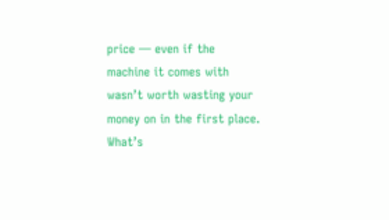price — even if the machine it comes with wasn’t worth wasting your money on in the first place. What’s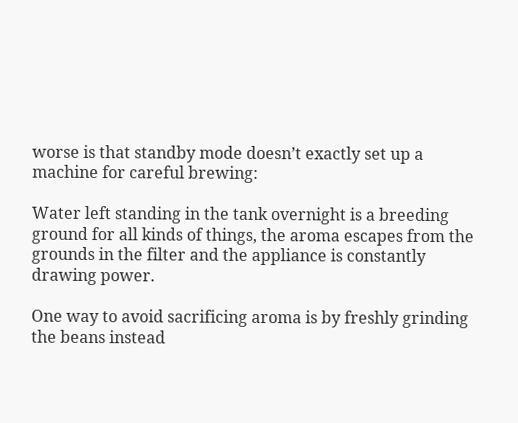worse is that standby mode doesn’t exactly set up a machine for careful brewing:

Water left standing in the tank overnight is a breeding ground for all kinds of things, the aroma escapes from the grounds in the filter and the appliance is constantly drawing power.

One way to avoid sacrificing aroma is by freshly grinding the beans instead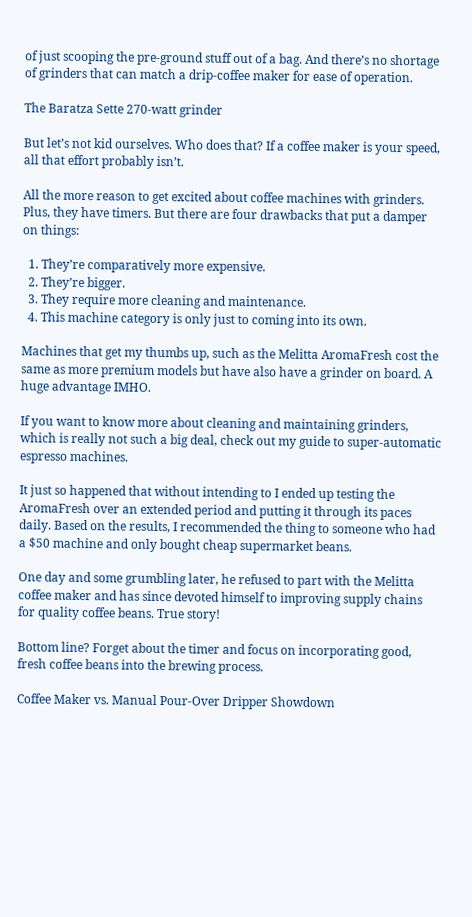of just scooping the pre-ground stuff out of a bag. And there’s no shortage of grinders that can match a drip-coffee maker for ease of operation.

The Baratza Sette 270-watt grinder

But let’s not kid ourselves. Who does that? If a coffee maker is your speed, all that effort probably isn’t.

All the more reason to get excited about coffee machines with grinders. Plus, they have timers. But there are four drawbacks that put a damper on things:

  1. They’re comparatively more expensive.
  2. They’re bigger.
  3. They require more cleaning and maintenance.
  4. This machine category is only just to coming into its own.

Machines that get my thumbs up, such as the Melitta AromaFresh cost the same as more premium models but have also have a grinder on board. A huge advantage IMHO.

If you want to know more about cleaning and maintaining grinders, which is really not such a big deal, check out my guide to super-automatic espresso machines.

It just so happened that without intending to I ended up testing the AromaFresh over an extended period and putting it through its paces daily. Based on the results, I recommended the thing to someone who had a $50 machine and only bought cheap supermarket beans.

One day and some grumbling later, he refused to part with the Melitta coffee maker and has since devoted himself to improving supply chains for quality coffee beans. True story!

Bottom line? Forget about the timer and focus on incorporating good, fresh coffee beans into the brewing process.

Coffee Maker vs. Manual Pour-Over Dripper Showdown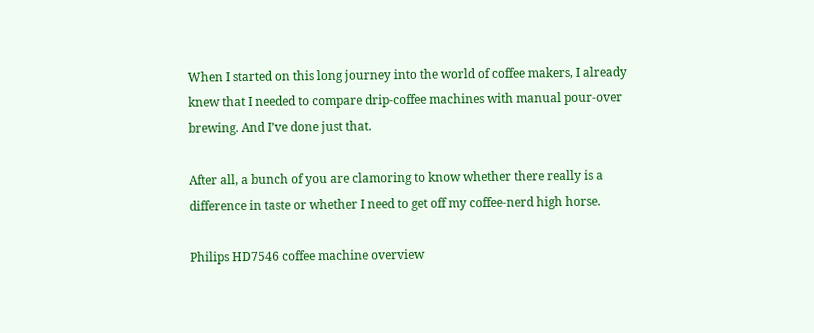When I started on this long journey into the world of coffee makers, I already knew that I needed to compare drip-coffee machines with manual pour-over brewing. And I’ve done just that.

After all, a bunch of you are clamoring to know whether there really is a difference in taste or whether I need to get off my coffee-nerd high horse.

Philips HD7546 coffee machine overview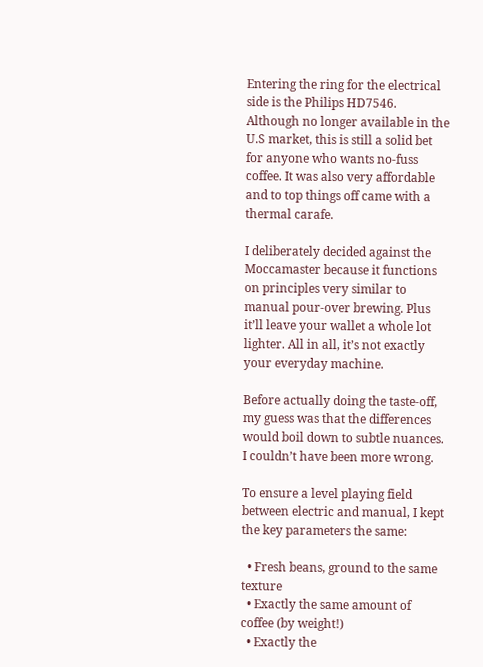Entering the ring for the electrical side is the Philips HD7546. Although no longer available in the U.S market, this is still a solid bet for anyone who wants no-fuss coffee. It was also very affordable and to top things off came with a thermal carafe.

I deliberately decided against the Moccamaster because it functions on principles very similar to manual pour-over brewing. Plus it’ll leave your wallet a whole lot lighter. All in all, it’s not exactly your everyday machine.

Before actually doing the taste-off, my guess was that the differences would boil down to subtle nuances. I couldn’t have been more wrong.

To ensure a level playing field between electric and manual, I kept the key parameters the same:

  • Fresh beans, ground to the same texture
  • Exactly the same amount of coffee (by weight!)
  • Exactly the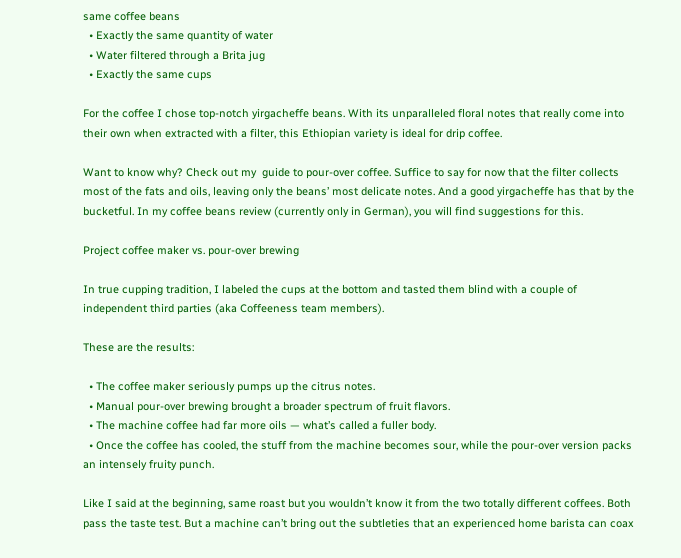same coffee beans
  • Exactly the same quantity of water
  • Water filtered through a Brita jug
  • Exactly the same cups

For the coffee I chose top-notch yirgacheffe beans. With its unparalleled floral notes that really come into their own when extracted with a filter, this Ethiopian variety is ideal for drip coffee.

Want to know why? Check out my  guide to pour-over coffee. Suffice to say for now that the filter collects most of the fats and oils, leaving only the beans’ most delicate notes. And a good yirgacheffe has that by the bucketful. In my coffee beans review (currently only in German), you will find suggestions for this.

Project coffee maker vs. pour-over brewing

In true cupping tradition, I labeled the cups at the bottom and tasted them blind with a couple of independent third parties (aka Coffeeness team members).

These are the results:

  • The coffee maker seriously pumps up the citrus notes.
  • Manual pour-over brewing brought a broader spectrum of fruit flavors.
  • The machine coffee had far more oils — what’s called a fuller body.
  • Once the coffee has cooled, the stuff from the machine becomes sour, while the pour-over version packs an intensely fruity punch.

Like I said at the beginning, same roast but you wouldn’t know it from the two totally different coffees. Both pass the taste test. But a machine can’t bring out the subtleties that an experienced home barista can coax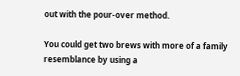out with the pour-over method.

You could get two brews with more of a family resemblance by using a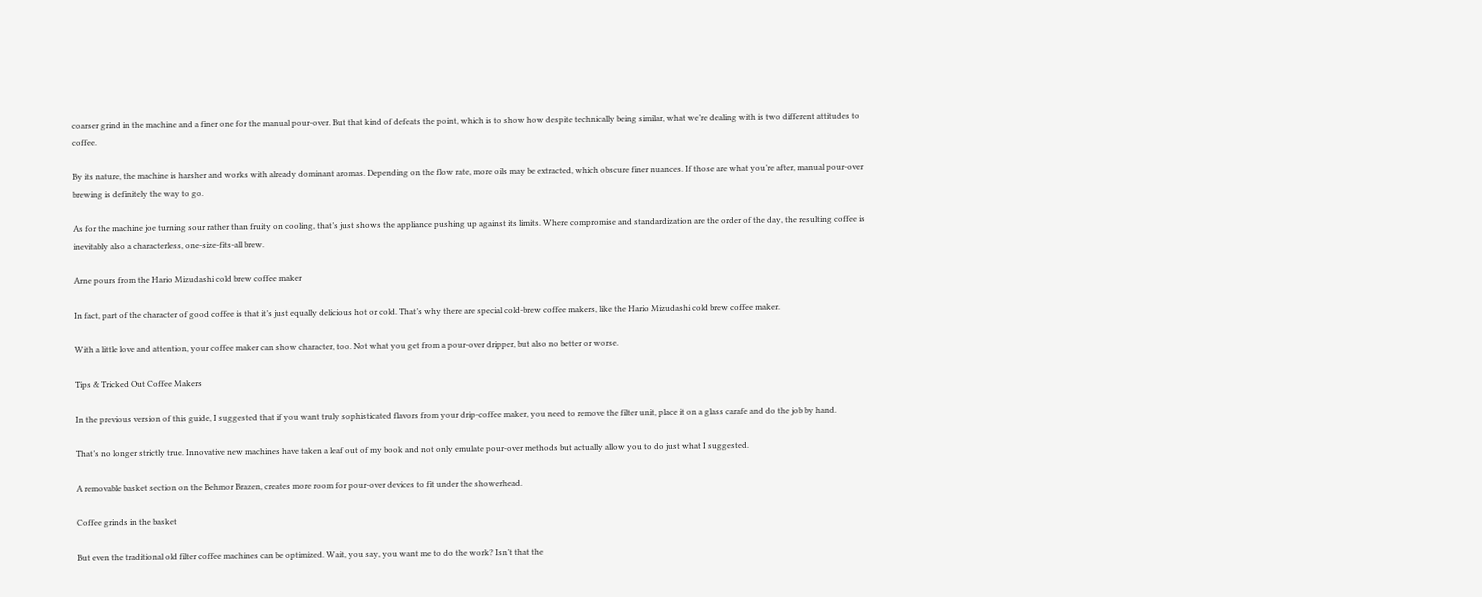coarser grind in the machine and a finer one for the manual pour-over. But that kind of defeats the point, which is to show how despite technically being similar, what we’re dealing with is two different attitudes to coffee.

By its nature, the machine is harsher and works with already dominant aromas. Depending on the flow rate, more oils may be extracted, which obscure finer nuances. If those are what you’re after, manual pour-over brewing is definitely the way to go.

As for the machine joe turning sour rather than fruity on cooling, that’s just shows the appliance pushing up against its limits. Where compromise and standardization are the order of the day, the resulting coffee is inevitably also a characterless, one-size-fits-all brew.

Arne pours from the Hario Mizudashi cold brew coffee maker

In fact, part of the character of good coffee is that it’s just equally delicious hot or cold. That’s why there are special cold-brew coffee makers, like the Hario Mizudashi cold brew coffee maker.

With a little love and attention, your coffee maker can show character, too. Not what you get from a pour-over dripper, but also no better or worse.

Tips & Tricked Out Coffee Makers

In the previous version of this guide, I suggested that if you want truly sophisticated flavors from your drip-coffee maker, you need to remove the filter unit, place it on a glass carafe and do the job by hand.

That’s no longer strictly true. Innovative new machines have taken a leaf out of my book and not only emulate pour-over methods but actually allow you to do just what I suggested.

A removable basket section on the Behmor Brazen, creates more room for pour-over devices to fit under the showerhead.

Coffee grinds in the basket

But even the traditional old filter coffee machines can be optimized. Wait, you say, you want me to do the work? Isn’t that the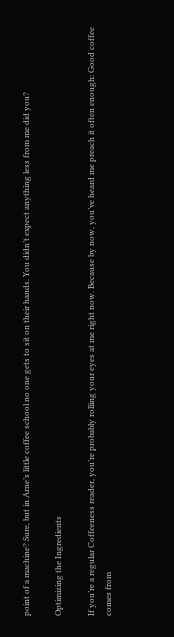point of a machine? Sure, but in Arne’s little coffee school no one gets to sit on their hands. You didn’t expect anything less from me did you?

Optimizing the Ingredients

If you’re a regular Coffeeness reader, you’re probably rolling your eyes at me right now. Because by now, you’ve heard me preach it often enough: Good coffee comes from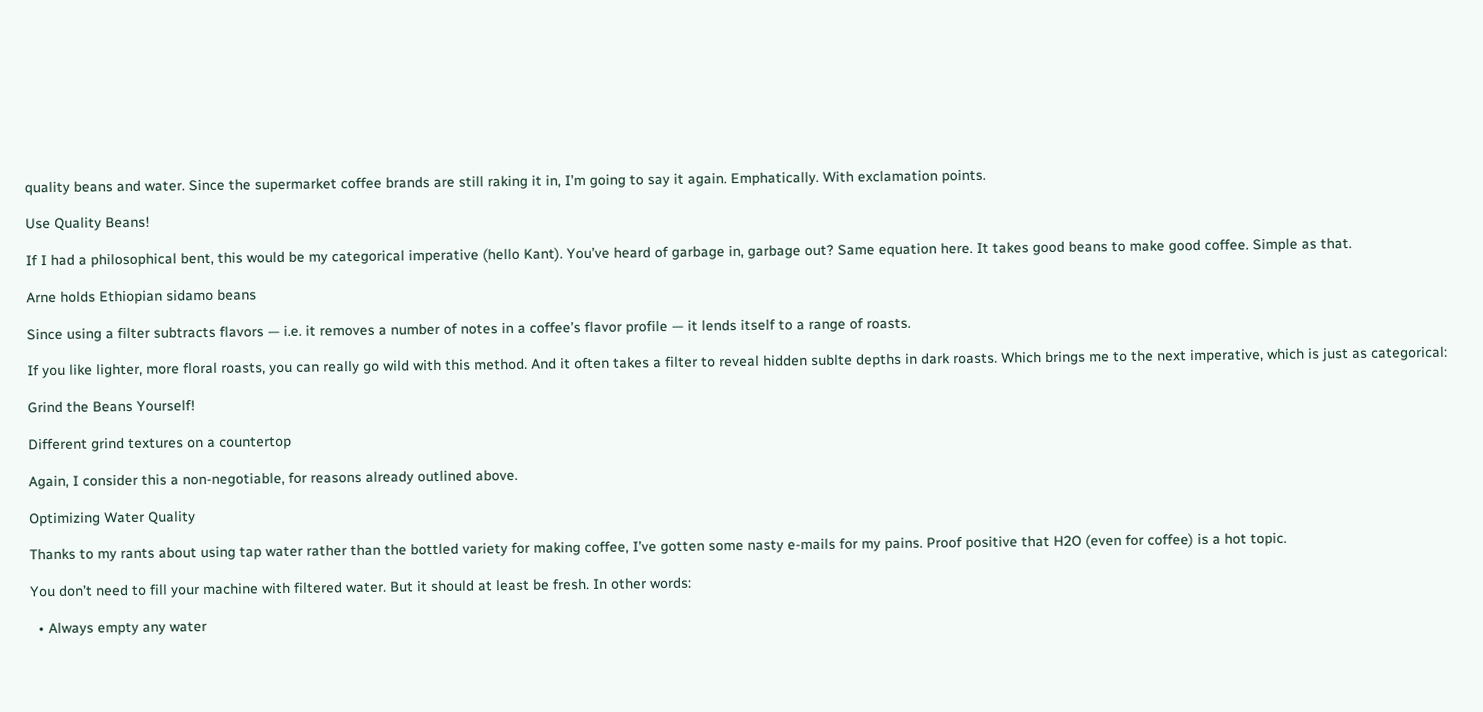quality beans and water. Since the supermarket coffee brands are still raking it in, I’m going to say it again. Emphatically. With exclamation points.

Use Quality Beans!

If I had a philosophical bent, this would be my categorical imperative (hello Kant). You’ve heard of garbage in, garbage out? Same equation here. It takes good beans to make good coffee. Simple as that.

Arne holds Ethiopian sidamo beans

Since using a filter subtracts flavors — i.e. it removes a number of notes in a coffee’s flavor profile — it lends itself to a range of roasts.

If you like lighter, more floral roasts, you can really go wild with this method. And it often takes a filter to reveal hidden sublte depths in dark roasts. Which brings me to the next imperative, which is just as categorical:

Grind the Beans Yourself!

Different grind textures on a countertop

Again, I consider this a non-negotiable, for reasons already outlined above.

Optimizing Water Quality

Thanks to my rants about using tap water rather than the bottled variety for making coffee, I’ve gotten some nasty e-mails for my pains. Proof positive that H2O (even for coffee) is a hot topic.

You don’t need to fill your machine with filtered water. But it should at least be fresh. In other words:

  • Always empty any water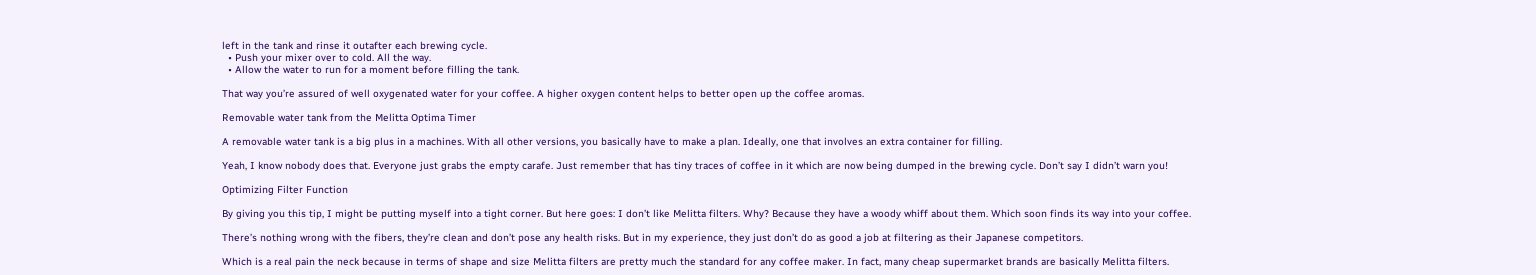left in the tank and rinse it outafter each brewing cycle.
  • Push your mixer over to cold. All the way.
  • Allow the water to run for a moment before filling the tank.

That way you’re assured of well oxygenated water for your coffee. A higher oxygen content helps to better open up the coffee aromas.

Removable water tank from the Melitta Optima Timer

A removable water tank is a big plus in a machines. With all other versions, you basically have to make a plan. Ideally, one that involves an extra container for filling.

Yeah, I know nobody does that. Everyone just grabs the empty carafe. Just remember that has tiny traces of coffee in it which are now being dumped in the brewing cycle. Don’t say I didn’t warn you!

Optimizing Filter Function

By giving you this tip, I might be putting myself into a tight corner. But here goes: I don’t like Melitta filters. Why? Because they have a woody whiff about them. Which soon finds its way into your coffee.

There’s nothing wrong with the fibers, they’re clean and don’t pose any health risks. But in my experience, they just don’t do as good a job at filtering as their Japanese competitors.

Which is a real pain the neck because in terms of shape and size Melitta filters are pretty much the standard for any coffee maker. In fact, many cheap supermarket brands are basically Melitta filters.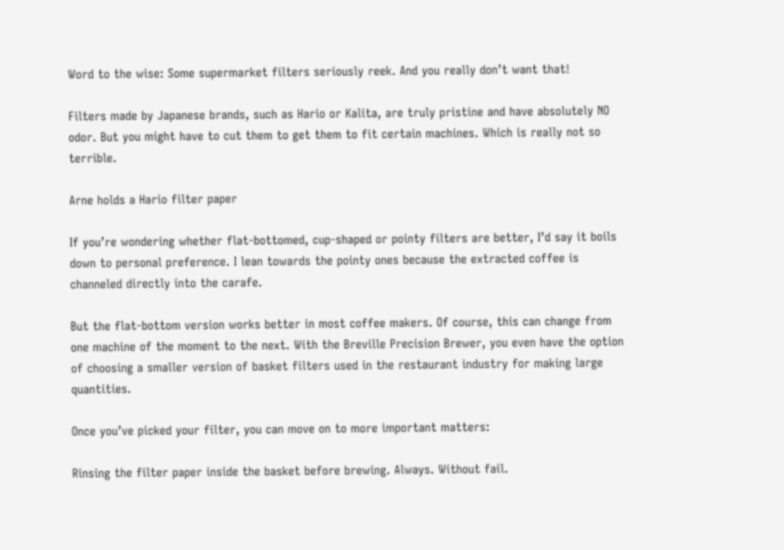Word to the wise: Some supermarket filters seriously reek. And you really don’t want that!

Filters made by Japanese brands, such as Hario or Kalita, are truly pristine and have absolutely NO odor. But you might have to cut them to get them to fit certain machines. Which is really not so terrible.

Arne holds a Hario filter paper

If you’re wondering whether flat-bottomed, cup-shaped or pointy filters are better, I’d say it boils down to personal preference. I lean towards the pointy ones because the extracted coffee is channeled directly into the carafe.

But the flat-bottom version works better in most coffee makers. Of course, this can change from one machine of the moment to the next. With the Breville Precision Brewer, you even have the option of choosing a smaller version of basket filters used in the restaurant industry for making large quantities.

Once you’ve picked your filter, you can move on to more important matters:

Rinsing the filter paper inside the basket before brewing. Always. Without fail.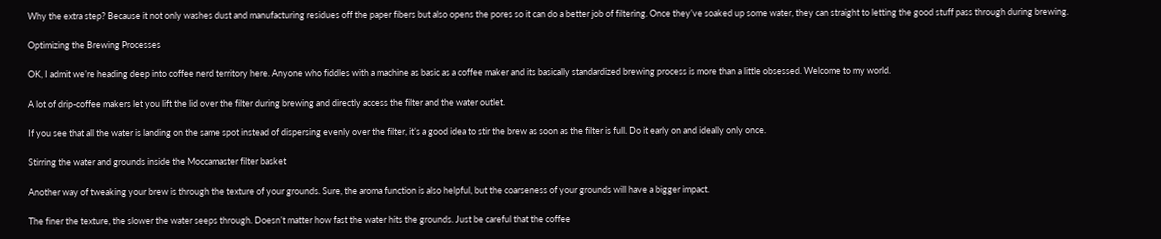Why the extra step? Because it not only washes dust and manufacturing residues off the paper fibers but also opens the pores so it can do a better job of filtering. Once they’ve soaked up some water, they can straight to letting the good stuff pass through during brewing.

Optimizing the Brewing Processes

OK, I admit we’re heading deep into coffee nerd territory here. Anyone who fiddles with a machine as basic as a coffee maker and its basically standardized brewing process is more than a little obsessed. Welcome to my world.

A lot of drip-coffee makers let you lift the lid over the filter during brewing and directly access the filter and the water outlet.

If you see that all the water is landing on the same spot instead of dispersing evenly over the filter, it’s a good idea to stir the brew as soon as the filter is full. Do it early on and ideally only once.

Stirring the water and grounds inside the Moccamaster filter basket

Another way of tweaking your brew is through the texture of your grounds. Sure, the aroma function is also helpful, but the coarseness of your grounds will have a bigger impact.

The finer the texture, the slower the water seeps through. Doesn’t matter how fast the water hits the grounds. Just be careful that the coffee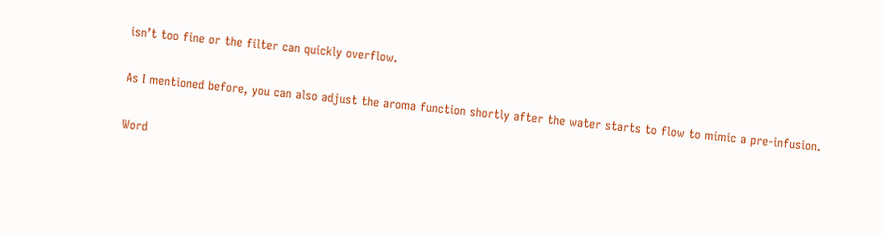isn’t too fine or the filter can quickly overflow.

As I mentioned before, you can also adjust the aroma function shortly after the water starts to flow to mimic a pre-infusion.

Word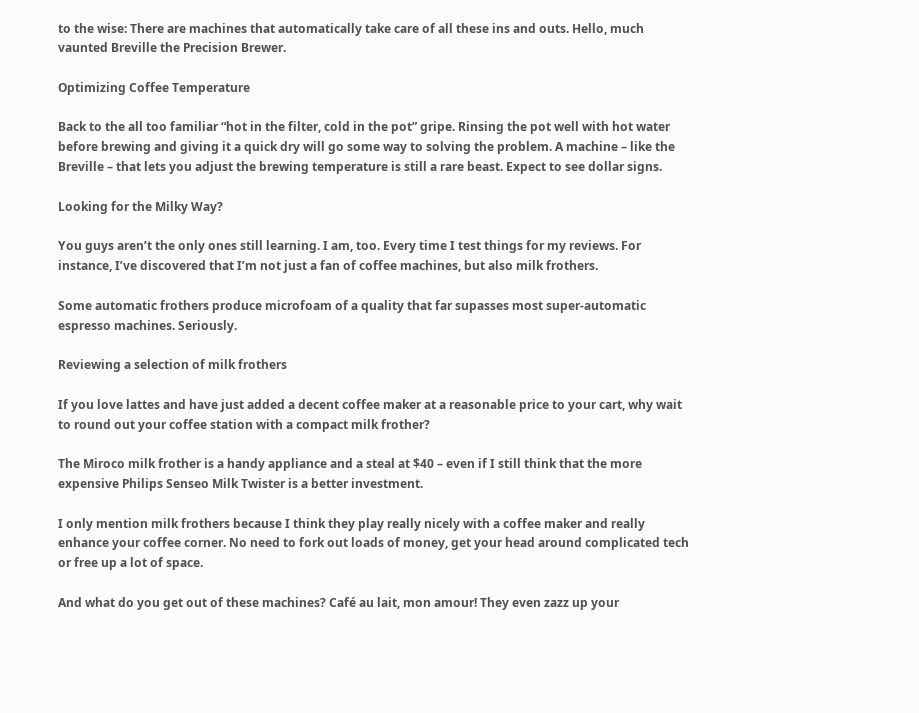to the wise: There are machines that automatically take care of all these ins and outs. Hello, much vaunted Breville the Precision Brewer.

Optimizing Coffee Temperature

Back to the all too familiar “hot in the filter, cold in the pot” gripe. Rinsing the pot well with hot water before brewing and giving it a quick dry will go some way to solving the problem. A machine – like the Breville – that lets you adjust the brewing temperature is still a rare beast. Expect to see dollar signs.

Looking for the Milky Way?

You guys aren’t the only ones still learning. I am, too. Every time I test things for my reviews. For instance, I’ve discovered that I’m not just a fan of coffee machines, but also milk frothers.

Some automatic frothers produce microfoam of a quality that far supasses most super-automatic espresso machines. Seriously.

Reviewing a selection of milk frothers

If you love lattes and have just added a decent coffee maker at a reasonable price to your cart, why wait to round out your coffee station with a compact milk frother?

The Miroco milk frother is a handy appliance and a steal at $40 – even if I still think that the more expensive Philips Senseo Milk Twister is a better investment.

I only mention milk frothers because I think they play really nicely with a coffee maker and really enhance your coffee corner. No need to fork out loads of money, get your head around complicated tech or free up a lot of space.

And what do you get out of these machines? Café au lait, mon amour! They even zazz up your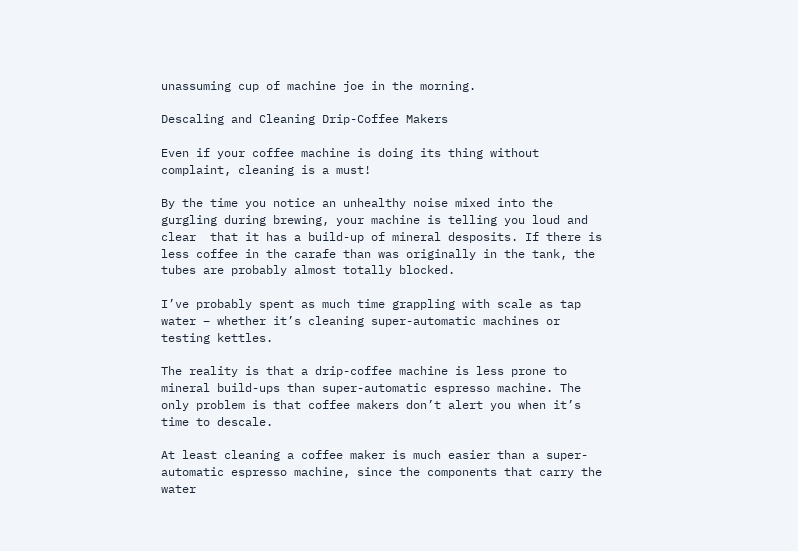unassuming cup of machine joe in the morning.

Descaling and Cleaning Drip-Coffee Makers

Even if your coffee machine is doing its thing without complaint, cleaning is a must!

By the time you notice an unhealthy noise mixed into the gurgling during brewing, your machine is telling you loud and clear  that it has a build-up of mineral desposits. If there is less coffee in the carafe than was originally in the tank, the tubes are probably almost totally blocked.

I’ve probably spent as much time grappling with scale as tap water – whether it’s cleaning super-automatic machines or testing kettles.

The reality is that a drip-coffee machine is less prone to mineral build-ups than super-automatic espresso machine. The only problem is that coffee makers don’t alert you when it’s time to descale.

At least cleaning a coffee maker is much easier than a super-automatic espresso machine, since the components that carry the water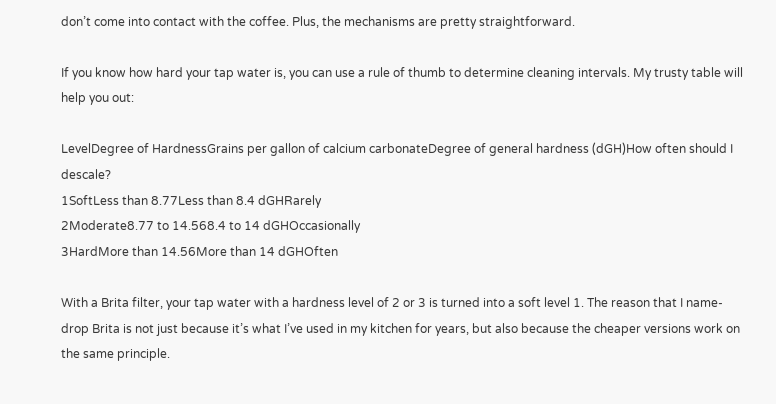don’t come into contact with the coffee. Plus, the mechanisms are pretty straightforward.

If you know how hard your tap water is, you can use a rule of thumb to determine cleaning intervals. My trusty table will help you out:

LevelDegree of HardnessGrains per gallon of calcium carbonateDegree of general hardness (dGH)How often should I descale?
1SoftLess than 8.77Less than 8.4 dGHRarely
2Moderate8.77 to 14.568.4 to 14 dGHOccasionally
3HardMore than 14.56More than 14 dGHOften

With a Brita filter, your tap water with a hardness level of 2 or 3 is turned into a soft level 1. The reason that I name-drop Brita is not just because it’s what I’ve used in my kitchen for years, but also because the cheaper versions work on the same principle.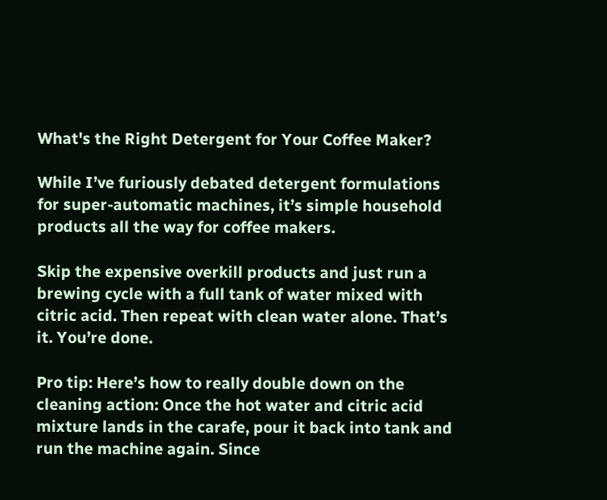What's the Right Detergent for Your Coffee Maker?

While I’ve furiously debated detergent formulations for super-automatic machines, it’s simple household products all the way for coffee makers.

Skip the expensive overkill products and just run a brewing cycle with a full tank of water mixed with citric acid. Then repeat with clean water alone. That’s it. You’re done.

Pro tip: Here’s how to really double down on the cleaning action: Once the hot water and citric acid mixture lands in the carafe, pour it back into tank and run the machine again. Since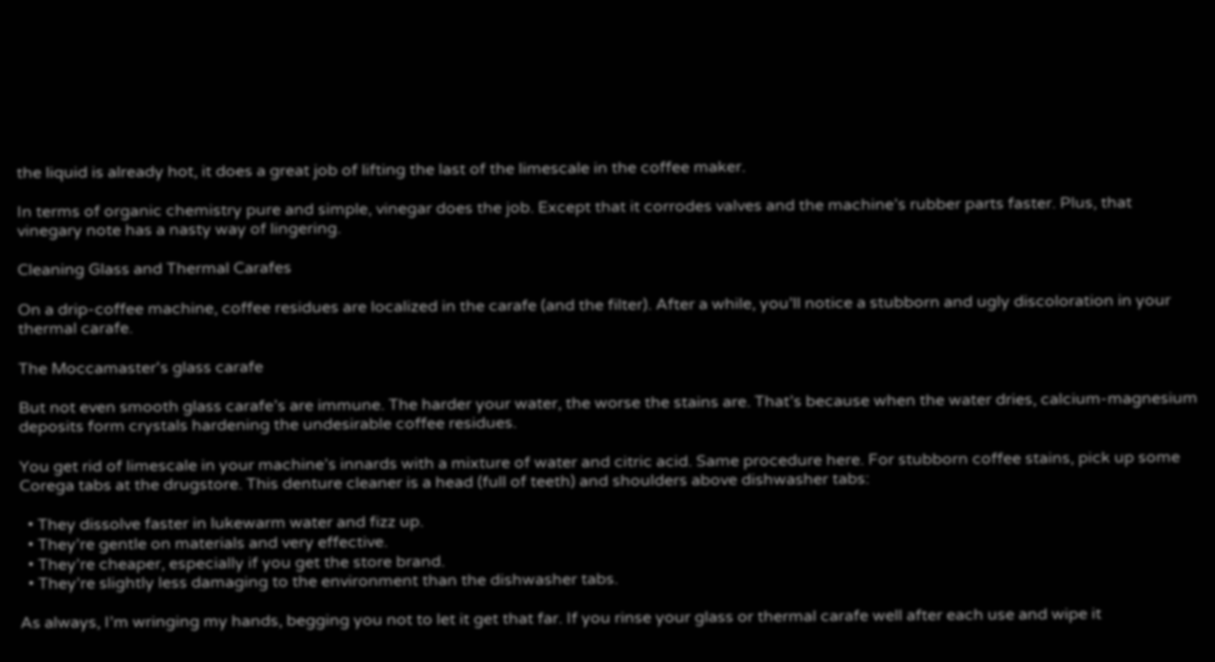the liquid is already hot, it does a great job of lifting the last of the limescale in the coffee maker.

In terms of organic chemistry pure and simple, vinegar does the job. Except that it corrodes valves and the machine’s rubber parts faster. Plus, that vinegary note has a nasty way of lingering.

Cleaning Glass and Thermal Carafes

On a drip-coffee machine, coffee residues are localized in the carafe (and the filter). After a while, you’ll notice a stubborn and ugly discoloration in your thermal carafe.

The Moccamaster's glass carafe

But not even smooth glass carafe’s are immune. The harder your water, the worse the stains are. That’s because when the water dries, calcium-magnesium deposits form crystals hardening the undesirable coffee residues.

You get rid of limescale in your machine’s innards with a mixture of water and citric acid. Same procedure here. For stubborn coffee stains, pick up some Corega tabs at the drugstore. This denture cleaner is a head (full of teeth) and shoulders above dishwasher tabs:

  • They dissolve faster in lukewarm water and fizz up.
  • They’re gentle on materials and very effective.
  • They’re cheaper, especially if you get the store brand.
  • They’re slightly less damaging to the environment than the dishwasher tabs.

As always, I’m wringing my hands, begging you not to let it get that far. If you rinse your glass or thermal carafe well after each use and wipe it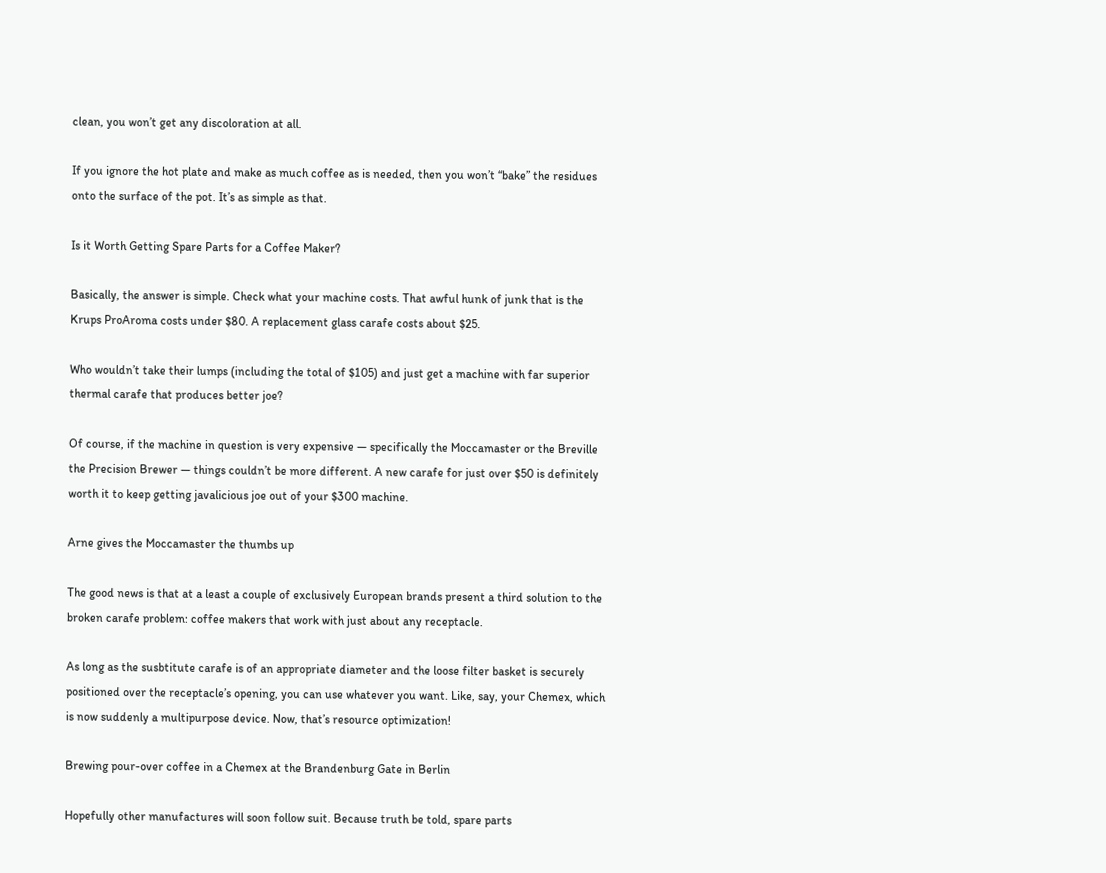clean, you won’t get any discoloration at all.

If you ignore the hot plate and make as much coffee as is needed, then you won’t “bake” the residues onto the surface of the pot. It’s as simple as that.

Is it Worth Getting Spare Parts for a Coffee Maker?

Basically, the answer is simple. Check what your machine costs. That awful hunk of junk that is the Krups ProAroma costs under $80. A replacement glass carafe costs about $25.

Who wouldn’t take their lumps (including the total of $105) and just get a machine with far superior thermal carafe that produces better joe?

Of course, if the machine in question is very expensive — specifically the Moccamaster or the Breville the Precision Brewer — things couldn’t be more different. A new carafe for just over $50 is definitely worth it to keep getting javalicious joe out of your $300 machine.

Arne gives the Moccamaster the thumbs up

The good news is that at a least a couple of exclusively European brands present a third solution to the broken carafe problem: coffee makers that work with just about any receptacle.

As long as the susbtitute carafe is of an appropriate diameter and the loose filter basket is securely positioned over the receptacle’s opening, you can use whatever you want. Like, say, your Chemex, which is now suddenly a multipurpose device. Now, that’s resource optimization!

Brewing pour-over coffee in a Chemex at the Brandenburg Gate in Berlin

Hopefully other manufactures will soon follow suit. Because truth be told, spare parts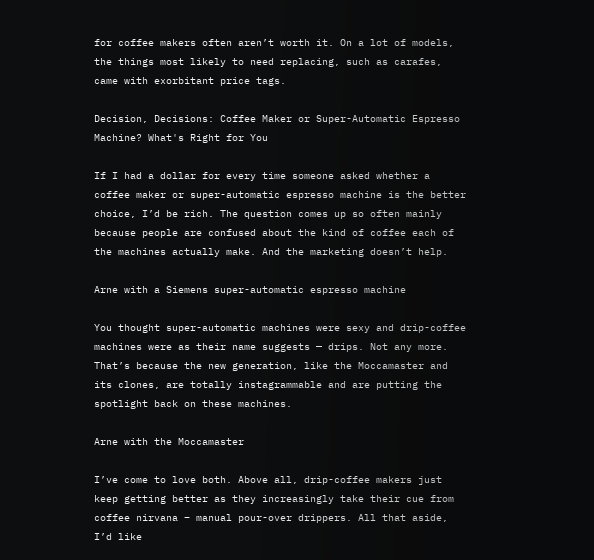for coffee makers often aren’t worth it. On a lot of models, the things most likely to need replacing, such as carafes, came with exorbitant price tags.

Decision, Decisions: Coffee Maker or Super-Automatic Espresso Machine? What's Right for You

If I had a dollar for every time someone asked whether a coffee maker or super-automatic espresso machine is the better choice, I’d be rich. The question comes up so often mainly because people are confused about the kind of coffee each of the machines actually make. And the marketing doesn’t help.

Arne with a Siemens super-automatic espresso machine

You thought super-automatic machines were sexy and drip-coffee machines were as their name suggests — drips. Not any more. That’s because the new generation, like the Moccamaster and its clones, are totally instagrammable and are putting the spotlight back on these machines.

Arne with the Moccamaster

I’ve come to love both. Above all, drip-coffee makers just keep getting better as they increasingly take their cue from coffee nirvana – manual pour-over drippers. All that aside, I’d like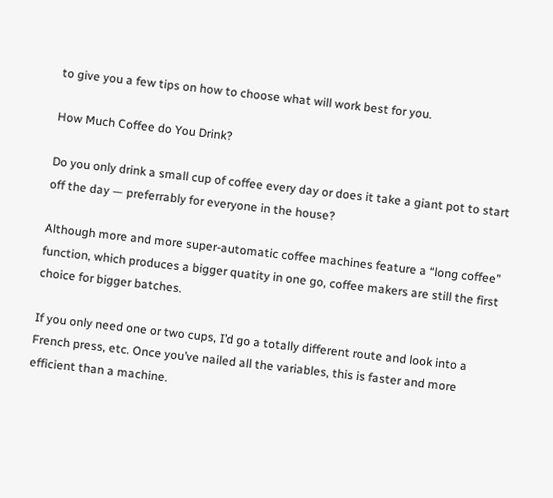to give you a few tips on how to choose what will work best for you.

How Much Coffee do You Drink?

Do you only drink a small cup of coffee every day or does it take a giant pot to start off the day — preferrably for everyone in the house?

Although more and more super-automatic coffee machines feature a “long coffee” function, which produces a bigger quatity in one go, coffee makers are still the first choice for bigger batches.

If you only need one or two cups, I’d go a totally different route and look into a French press, etc. Once you’ve nailed all the variables, this is faster and more efficient than a machine.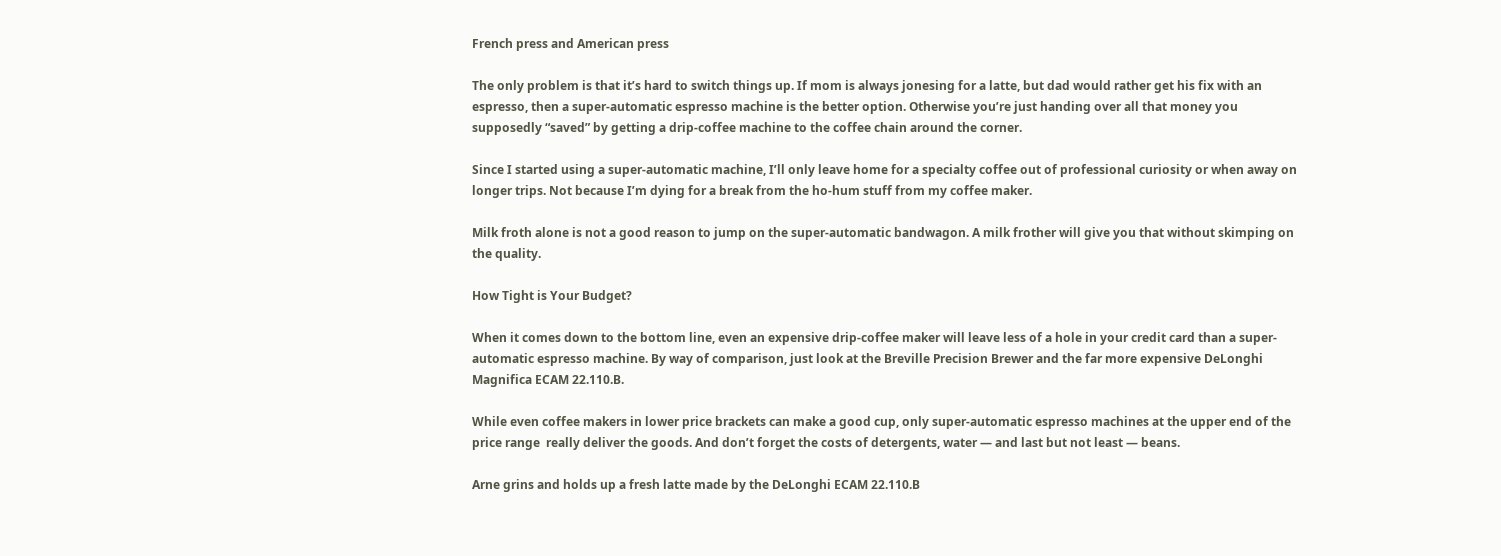French press and American press

The only problem is that it’s hard to switch things up. If mom is always jonesing for a latte, but dad would rather get his fix with an espresso, then a super-automatic espresso machine is the better option. Otherwise you’re just handing over all that money you supposedly “saved” by getting a drip-coffee machine to the coffee chain around the corner.

Since I started using a super-automatic machine, I’ll only leave home for a specialty coffee out of professional curiosity or when away on longer trips. Not because I’m dying for a break from the ho-hum stuff from my coffee maker.

Milk froth alone is not a good reason to jump on the super-automatic bandwagon. A milk frother will give you that without skimping on the quality.

How Tight is Your Budget?

When it comes down to the bottom line, even an expensive drip-coffee maker will leave less of a hole in your credit card than a super-automatic espresso machine. By way of comparison, just look at the Breville Precision Brewer and the far more expensive DeLonghi Magnifica ECAM 22.110.B.

While even coffee makers in lower price brackets can make a good cup, only super-automatic espresso machines at the upper end of the price range  really deliver the goods. And don’t forget the costs of detergents, water — and last but not least — beans.

Arne grins and holds up a fresh latte made by the DeLonghi ECAM 22.110.B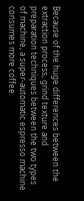Because of the huge differences between the extraction process, grind texture and preparation techniques between the two types of machine, a super-automatic espresso machine consumes more coffee.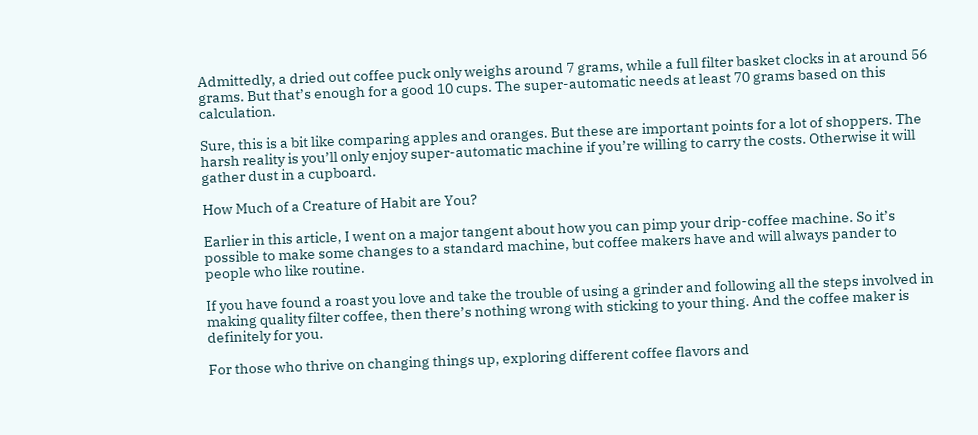Admittedly, a dried out coffee puck only weighs around 7 grams, while a full filter basket clocks in at around 56 grams. But that’s enough for a good 10 cups. The super-automatic needs at least 70 grams based on this calculation.

Sure, this is a bit like comparing apples and oranges. But these are important points for a lot of shoppers. The harsh reality is you’ll only enjoy super-automatic machine if you’re willing to carry the costs. Otherwise it will gather dust in a cupboard.

How Much of a Creature of Habit are You?

Earlier in this article, I went on a major tangent about how you can pimp your drip-coffee machine. So it’s possible to make some changes to a standard machine, but coffee makers have and will always pander to people who like routine.

If you have found a roast you love and take the trouble of using a grinder and following all the steps involved in making quality filter coffee, then there’s nothing wrong with sticking to your thing. And the coffee maker is definitely for you.

For those who thrive on changing things up, exploring different coffee flavors and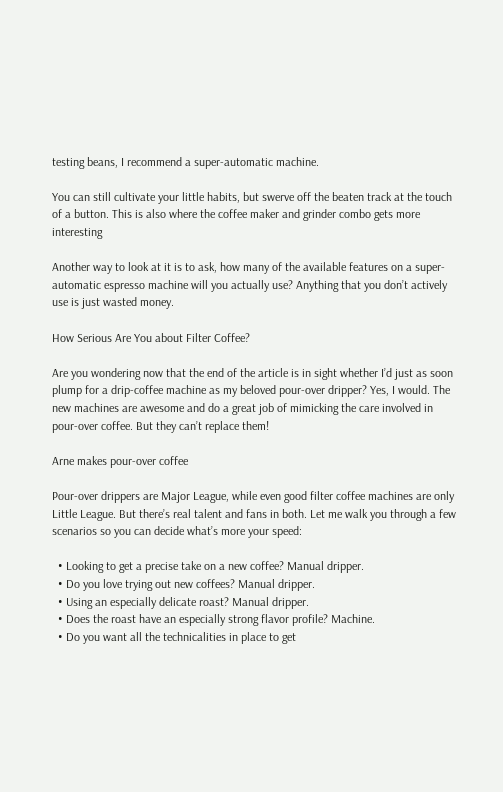testing beans, I recommend a super-automatic machine.

You can still cultivate your little habits, but swerve off the beaten track at the touch of a button. This is also where the coffee maker and grinder combo gets more interesting

Another way to look at it is to ask, how many of the available features on a super-automatic espresso machine will you actually use? Anything that you don’t actively use is just wasted money.

How Serious Are You about Filter Coffee?

Are you wondering now that the end of the article is in sight whether I’d just as soon plump for a drip-coffee machine as my beloved pour-over dripper? Yes, I would. The new machines are awesome and do a great job of mimicking the care involved in pour-over coffee. But they can’t replace them!

Arne makes pour-over coffee

Pour-over drippers are Major League, while even good filter coffee machines are only Little League. But there’s real talent and fans in both. Let me walk you through a few scenarios so you can decide what’s more your speed:

  • Looking to get a precise take on a new coffee? Manual dripper.
  • Do you love trying out new coffees? Manual dripper.
  • Using an especially delicate roast? Manual dripper.
  • Does the roast have an especially strong flavor profile? Machine.
  • Do you want all the technicalities in place to get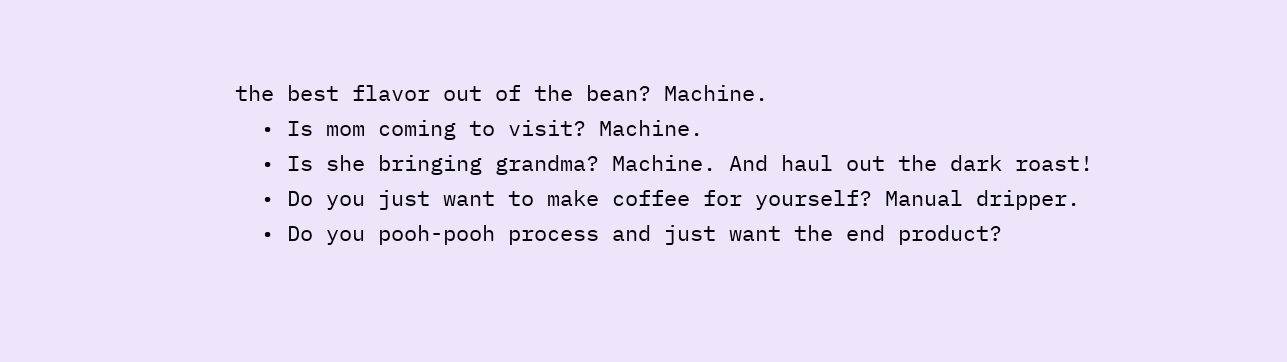the best flavor out of the bean? Machine.
  • Is mom coming to visit? Machine.
  • Is she bringing grandma? Machine. And haul out the dark roast!
  • Do you just want to make coffee for yourself? Manual dripper.
  • Do you pooh-pooh process and just want the end product?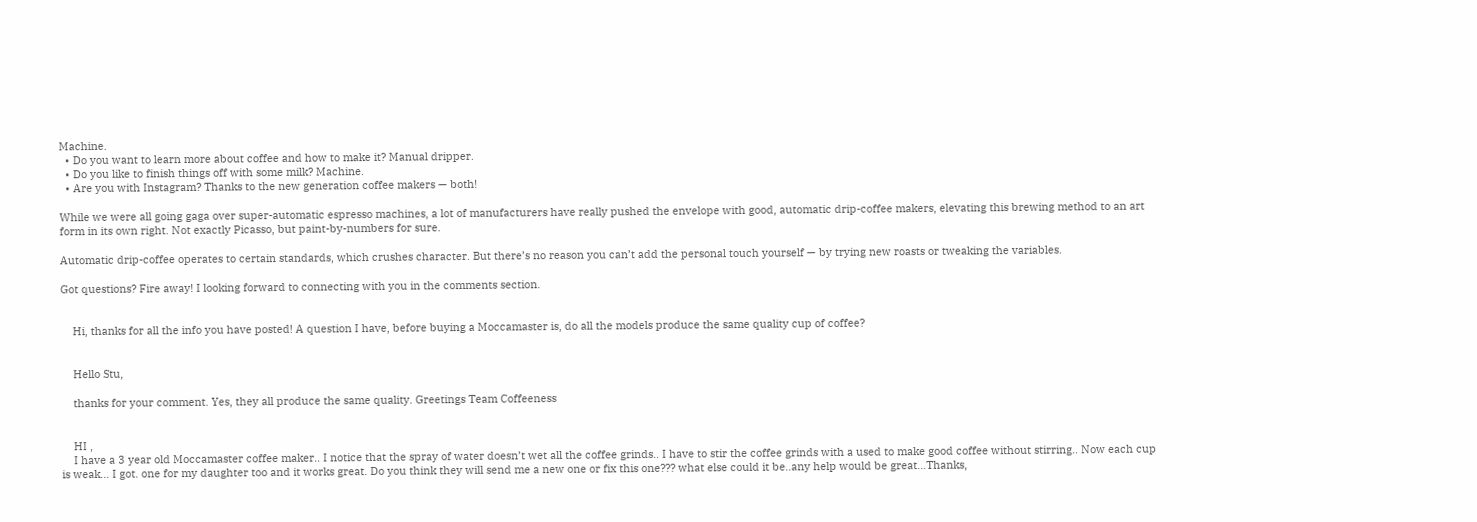Machine.
  • Do you want to learn more about coffee and how to make it? Manual dripper.
  • Do you like to finish things off with some milk? Machine.
  • Are you with Instagram? Thanks to the new generation coffee makers — both!

While we were all going gaga over super-automatic espresso machines, a lot of manufacturers have really pushed the envelope with good, automatic drip-coffee makers, elevating this brewing method to an art form in its own right. Not exactly Picasso, but paint-by-numbers for sure.

Automatic drip-coffee operates to certain standards, which crushes character. But there’s no reason you can’t add the personal touch yourself — by trying new roasts or tweaking the variables.

Got questions? Fire away! I looking forward to connecting with you in the comments section.


    Hi, thanks for all the info you have posted! A question I have, before buying a Moccamaster is, do all the models produce the same quality cup of coffee?


    Hello Stu,

    thanks for your comment. Yes, they all produce the same quality. Greetings Team Coffeeness


    HI ,
    I have a 3 year old Moccamaster coffee maker.. I notice that the spray of water doesn’t wet all the coffee grinds.. I have to stir the coffee grinds with a used to make good coffee without stirring.. Now each cup is weak… I got. one for my daughter too and it works great. Do you think they will send me a new one or fix this one??? what else could it be..any help would be great…Thanks,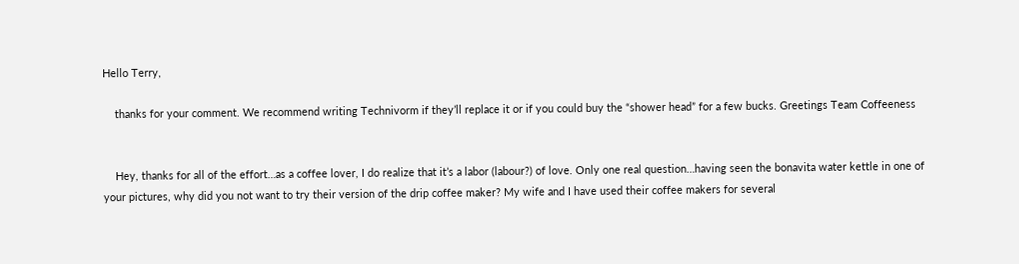Hello Terry,

    thanks for your comment. We recommend writing Technivorm if they’ll replace it or if you could buy the “shower head” for a few bucks. Greetings Team Coffeeness


    Hey, thanks for all of the effort…as a coffee lover, I do realize that it’s a labor (labour?) of love. Only one real question…having seen the bonavita water kettle in one of your pictures, why did you not want to try their version of the drip coffee maker? My wife and I have used their coffee makers for several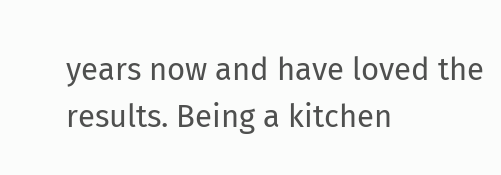years now and have loved the results. Being a kitchen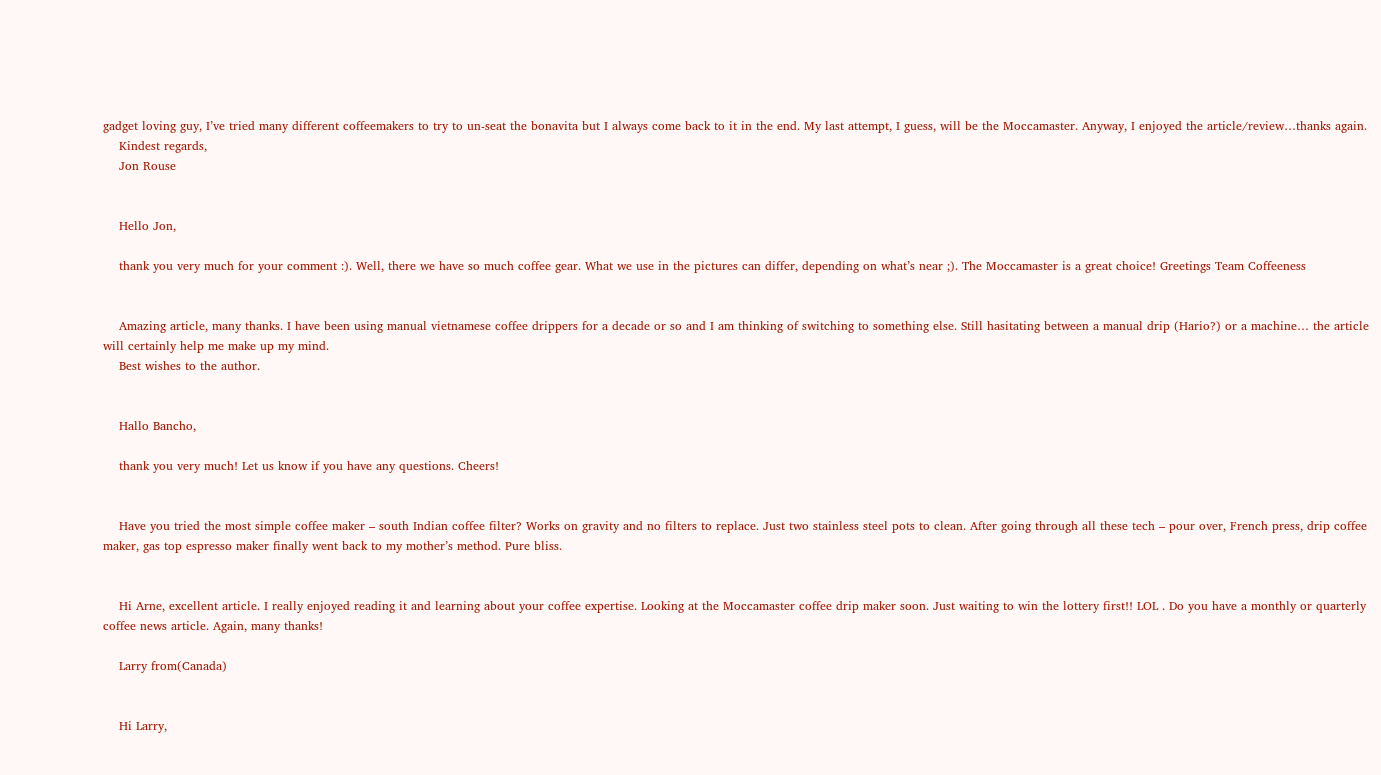gadget loving guy, I’ve tried many different coffeemakers to try to un-seat the bonavita but I always come back to it in the end. My last attempt, I guess, will be the Moccamaster. Anyway, I enjoyed the article/review…thanks again.
    Kindest regards,
    Jon Rouse


    Hello Jon,

    thank you very much for your comment :). Well, there we have so much coffee gear. What we use in the pictures can differ, depending on what’s near ;). The Moccamaster is a great choice! Greetings Team Coffeeness


    Amazing article, many thanks. I have been using manual vietnamese coffee drippers for a decade or so and I am thinking of switching to something else. Still hasitating between a manual drip (Hario?) or a machine… the article will certainly help me make up my mind.
    Best wishes to the author.


    Hallo Bancho,

    thank you very much! Let us know if you have any questions. Cheers!


    Have you tried the most simple coffee maker – south Indian coffee filter? Works on gravity and no filters to replace. Just two stainless steel pots to clean. After going through all these tech – pour over, French press, drip coffee maker, gas top espresso maker finally went back to my mother’s method. Pure bliss.


    Hi Arne, excellent article. I really enjoyed reading it and learning about your coffee expertise. Looking at the Moccamaster coffee drip maker soon. Just waiting to win the lottery first!! LOL . Do you have a monthly or quarterly coffee news article. Again, many thanks!

    Larry from(Canada)


    Hi Larry,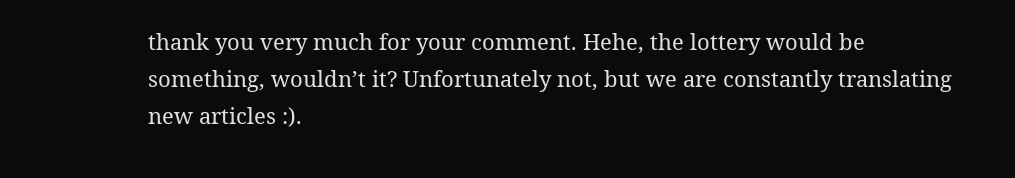thank you very much for your comment. Hehe, the lottery would be something, wouldn’t it? Unfortunately not, but we are constantly translating new articles :).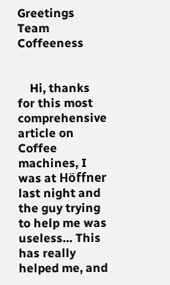Greetings Team Coffeeness


    Hi, thanks for this most comprehensive article on Coffee machines, I was at Höffner last night and the guy trying to help me was useless… This has really helped me, and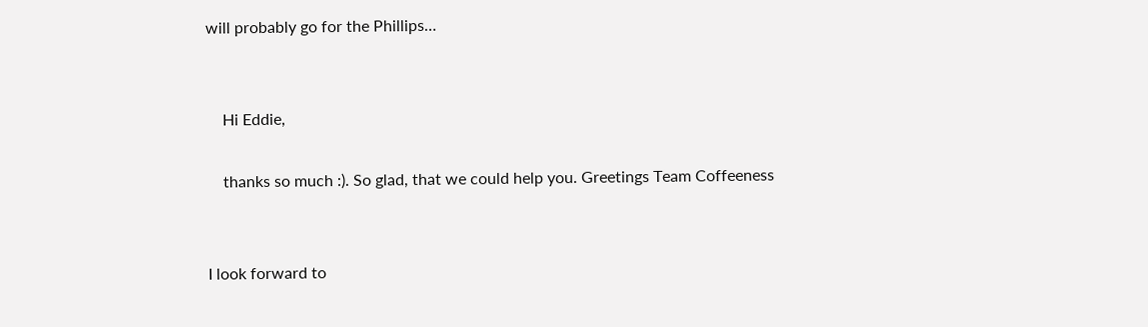will probably go for the Phillips…


    Hi Eddie,

    thanks so much :). So glad, that we could help you. Greetings Team Coffeeness


I look forward to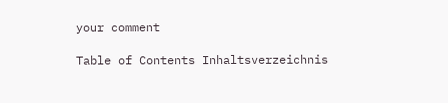your comment

Table of Contents Inhaltsverzeichnis